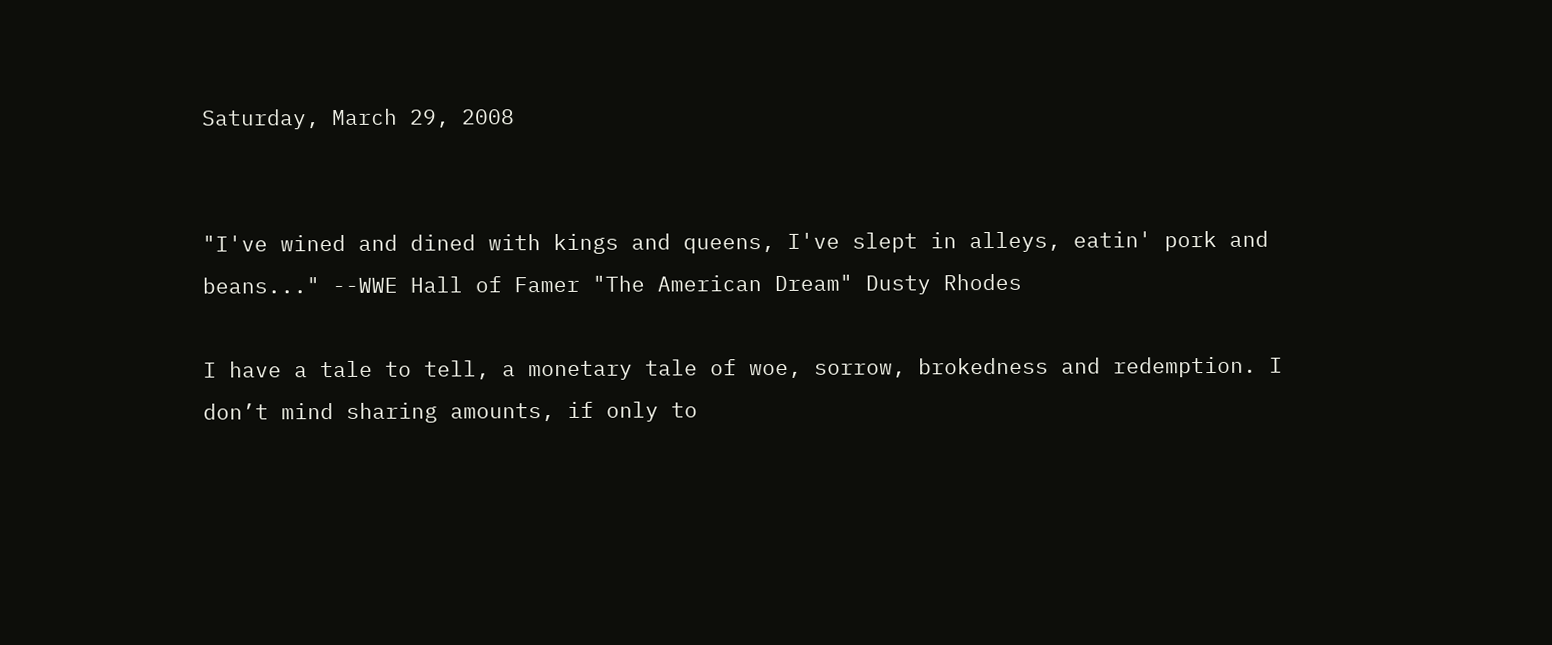Saturday, March 29, 2008


"I've wined and dined with kings and queens, I've slept in alleys, eatin' pork and beans..." --WWE Hall of Famer "The American Dream" Dusty Rhodes

I have a tale to tell, a monetary tale of woe, sorrow, brokedness and redemption. I don’t mind sharing amounts, if only to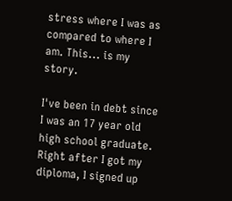stress where I was as compared to where I am. This... is my story.

I've been in debt since I was an 17 year old high school graduate. Right after I got my diploma, I signed up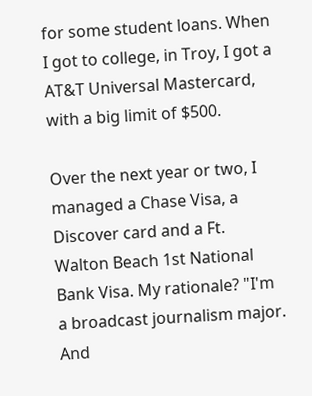for some student loans. When I got to college, in Troy, I got a AT&T Universal Mastercard, with a big limit of $500.

Over the next year or two, I managed a Chase Visa, a Discover card and a Ft. Walton Beach 1st National Bank Visa. My rationale? "I'm a broadcast journalism major. And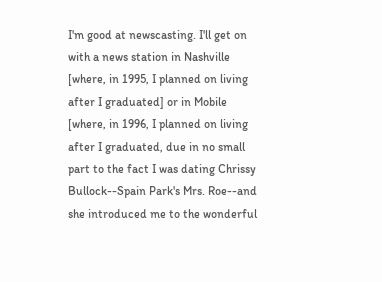I'm good at newscasting. I'll get on with a news station in Nashville [where, in 1995, I planned on living after I graduated] or in Mobile [where, in 1996, I planned on living after I graduated, due in no small part to the fact I was dating Chrissy Bullock--Spain Park's Mrs. Roe--and she introduced me to the wonderful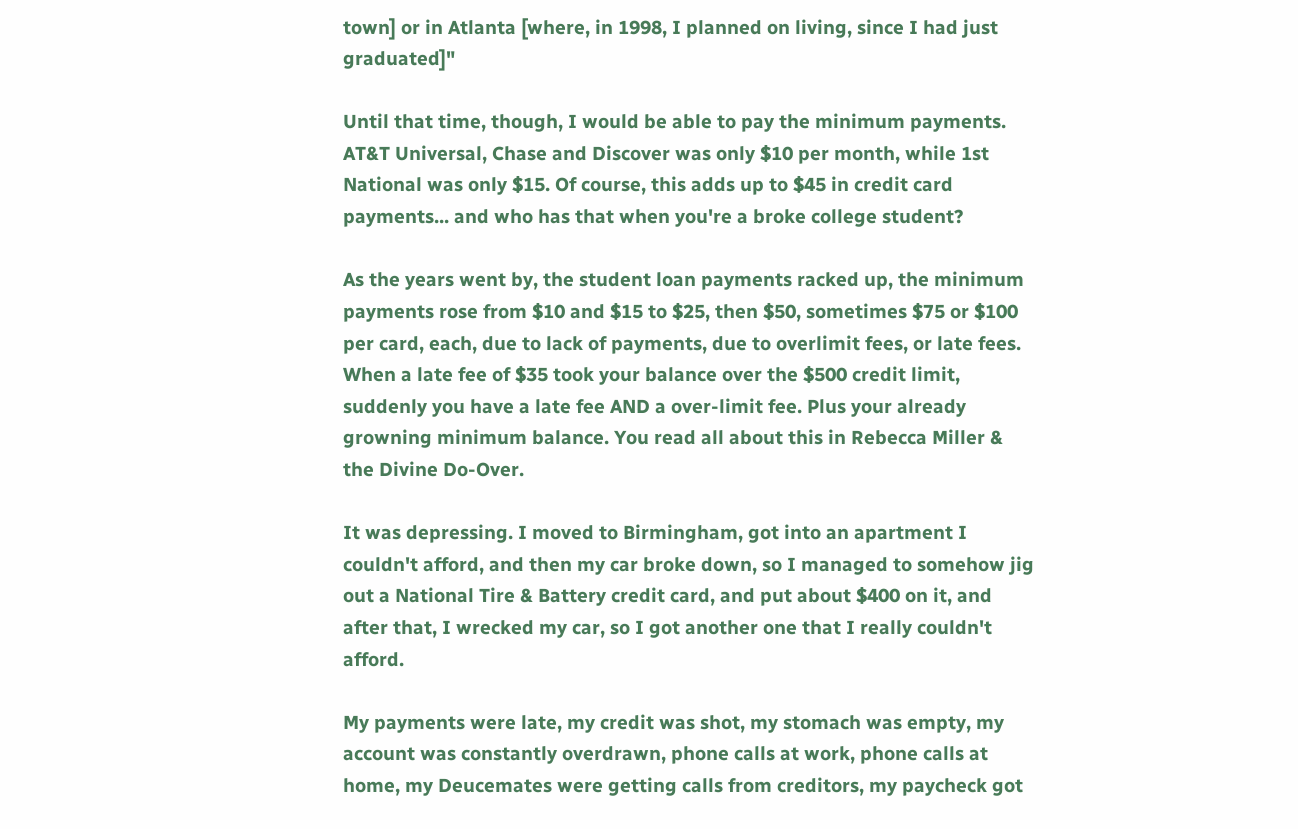town] or in Atlanta [where, in 1998, I planned on living, since I had just graduated]"

Until that time, though, I would be able to pay the minimum payments. AT&T Universal, Chase and Discover was only $10 per month, while 1st National was only $15. Of course, this adds up to $45 in credit card payments... and who has that when you're a broke college student?

As the years went by, the student loan payments racked up, the minimum payments rose from $10 and $15 to $25, then $50, sometimes $75 or $100 per card, each, due to lack of payments, due to overlimit fees, or late fees. When a late fee of $35 took your balance over the $500 credit limit, suddenly you have a late fee AND a over-limit fee. Plus your already growning minimum balance. You read all about this in Rebecca Miller & the Divine Do-Over.

It was depressing. I moved to Birmingham, got into an apartment I couldn't afford, and then my car broke down, so I managed to somehow jig out a National Tire & Battery credit card, and put about $400 on it, and after that, I wrecked my car, so I got another one that I really couldn't afford.

My payments were late, my credit was shot, my stomach was empty, my account was constantly overdrawn, phone calls at work, phone calls at home, my Deucemates were getting calls from creditors, my paycheck got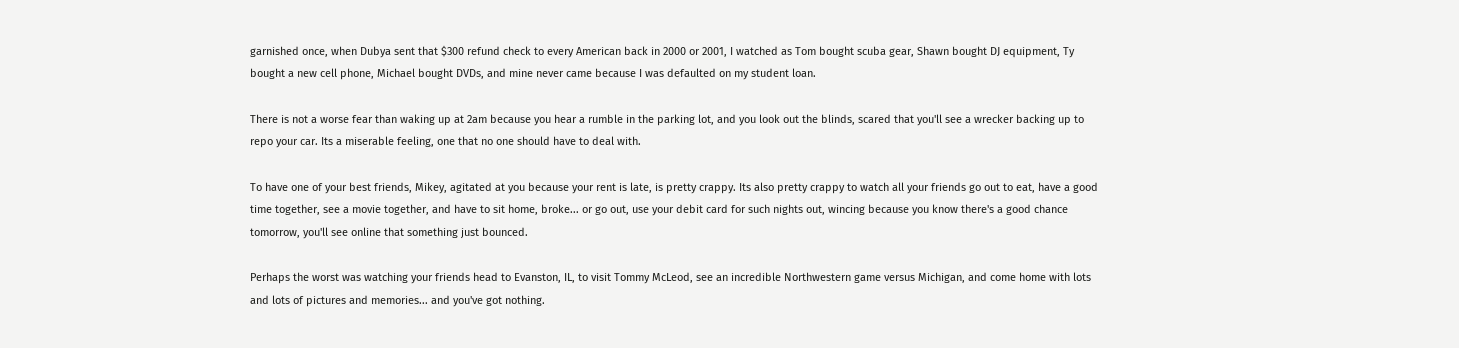garnished once, when Dubya sent that $300 refund check to every American back in 2000 or 2001, I watched as Tom bought scuba gear, Shawn bought DJ equipment, Ty bought a new cell phone, Michael bought DVDs, and mine never came because I was defaulted on my student loan.

There is not a worse fear than waking up at 2am because you hear a rumble in the parking lot, and you look out the blinds, scared that you'll see a wrecker backing up to repo your car. Its a miserable feeling, one that no one should have to deal with.

To have one of your best friends, Mikey, agitated at you because your rent is late, is pretty crappy. Its also pretty crappy to watch all your friends go out to eat, have a good time together, see a movie together, and have to sit home, broke... or go out, use your debit card for such nights out, wincing because you know there's a good chance tomorrow, you'll see online that something just bounced.

Perhaps the worst was watching your friends head to Evanston, IL, to visit Tommy McLeod, see an incredible Northwestern game versus Michigan, and come home with lots and lots of pictures and memories... and you've got nothing.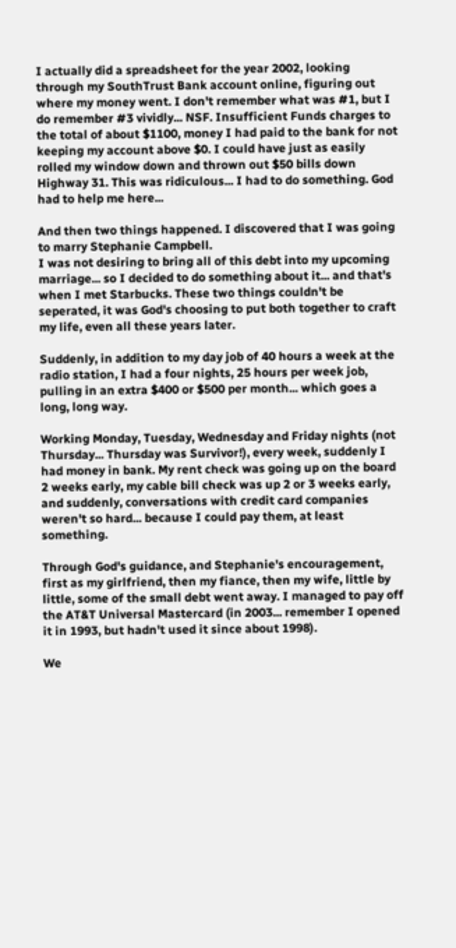I actually did a spreadsheet for the year 2002, looking through my SouthTrust Bank account online, figuring out where my money went. I don't remember what was #1, but I do remember #3 vividly... NSF. Insufficient Funds charges to the total of about $1100, money I had paid to the bank for not keeping my account above $0. I could have just as easily rolled my window down and thrown out $50 bills down Highway 31. This was ridiculous... I had to do something. God had to help me here...

And then two things happened. I discovered that I was going to marry Stephanie Campbell.
I was not desiring to bring all of this debt into my upcoming marriage... so I decided to do something about it... and that's when I met Starbucks. These two things couldn't be seperated, it was God's choosing to put both together to craft my life, even all these years later.

Suddenly, in addition to my day job of 40 hours a week at the radio station, I had a four nights, 25 hours per week job, pulling in an extra $400 or $500 per month... which goes a long, long way.

Working Monday, Tuesday, Wednesday and Friday nights (not Thursday... Thursday was Survivor!), every week, suddenly I had money in bank. My rent check was going up on the board 2 weeks early, my cable bill check was up 2 or 3 weeks early, and suddenly, conversations with credit card companies weren't so hard... because I could pay them, at least something.

Through God's guidance, and Stephanie's encouragement, first as my girlfriend, then my fiance, then my wife, little by little, some of the small debt went away. I managed to pay off the AT&T Universal Mastercard (in 2003... remember I opened it in 1993, but hadn't used it since about 1998).

We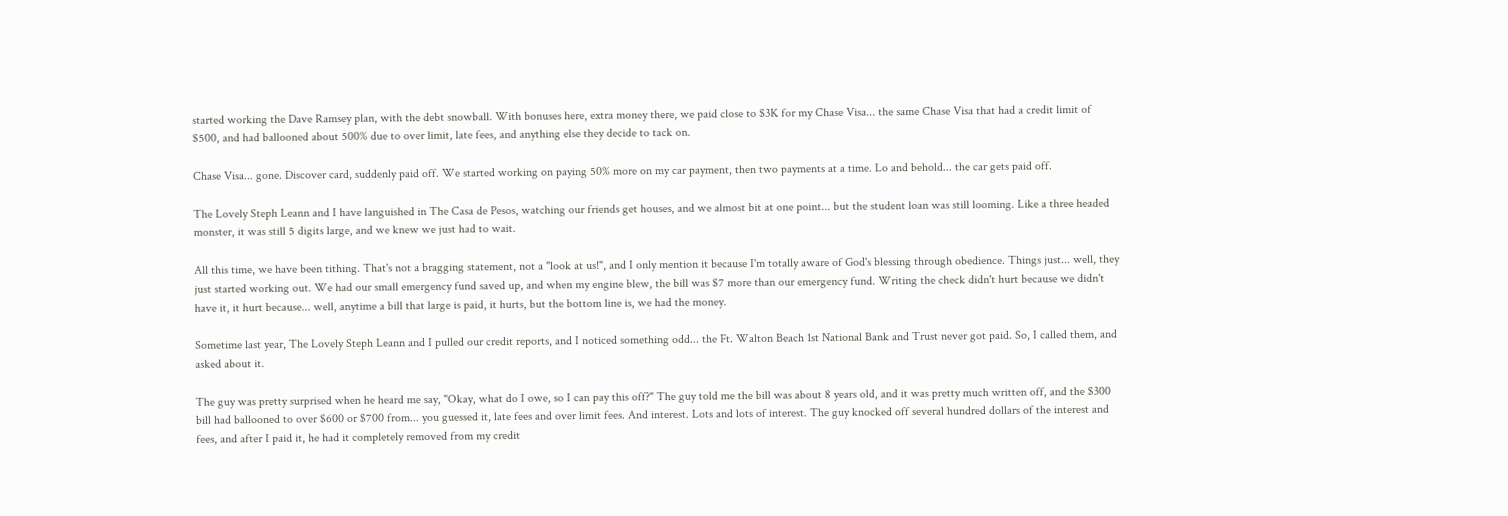started working the Dave Ramsey plan, with the debt snowball. With bonuses here, extra money there, we paid close to $3K for my Chase Visa... the same Chase Visa that had a credit limit of $500, and had ballooned about 500% due to over limit, late fees, and anything else they decide to tack on.

Chase Visa... gone. Discover card, suddenly paid off. We started working on paying 50% more on my car payment, then two payments at a time. Lo and behold... the car gets paid off.

The Lovely Steph Leann and I have languished in The Casa de Pesos, watching our friends get houses, and we almost bit at one point... but the student loan was still looming. Like a three headed monster, it was still 5 digits large, and we knew we just had to wait.

All this time, we have been tithing. That's not a bragging statement, not a "look at us!", and I only mention it because I'm totally aware of God's blessing through obedience. Things just... well, they just started working out. We had our small emergency fund saved up, and when my engine blew, the bill was $7 more than our emergency fund. Writing the check didn't hurt because we didn't have it, it hurt because... well, anytime a bill that large is paid, it hurts, but the bottom line is, we had the money.

Sometime last year, The Lovely Steph Leann and I pulled our credit reports, and I noticed something odd... the Ft. Walton Beach 1st National Bank and Trust never got paid. So, I called them, and asked about it.

The guy was pretty surprised when he heard me say, "Okay, what do I owe, so I can pay this off?" The guy told me the bill was about 8 years old, and it was pretty much written off, and the $300 bill had ballooned to over $600 or $700 from... you guessed it, late fees and over limit fees. And interest. Lots and lots of interest. The guy knocked off several hundred dollars of the interest and fees, and after I paid it, he had it completely removed from my credit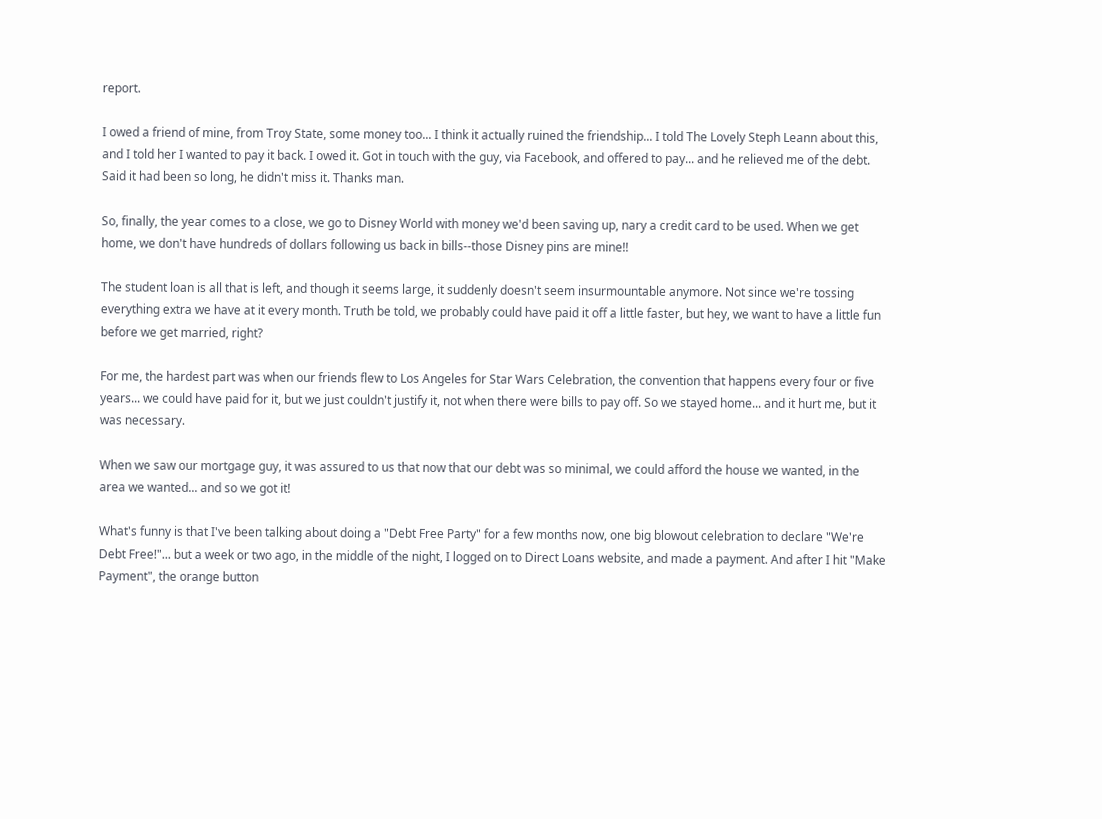report.

I owed a friend of mine, from Troy State, some money too... I think it actually ruined the friendship... I told The Lovely Steph Leann about this, and I told her I wanted to pay it back. I owed it. Got in touch with the guy, via Facebook, and offered to pay... and he relieved me of the debt. Said it had been so long, he didn't miss it. Thanks man.

So, finally, the year comes to a close, we go to Disney World with money we'd been saving up, nary a credit card to be used. When we get home, we don't have hundreds of dollars following us back in bills--those Disney pins are mine!!

The student loan is all that is left, and though it seems large, it suddenly doesn't seem insurmountable anymore. Not since we're tossing everything extra we have at it every month. Truth be told, we probably could have paid it off a little faster, but hey, we want to have a little fun before we get married, right?

For me, the hardest part was when our friends flew to Los Angeles for Star Wars Celebration, the convention that happens every four or five years... we could have paid for it, but we just couldn't justify it, not when there were bills to pay off. So we stayed home... and it hurt me, but it was necessary.

When we saw our mortgage guy, it was assured to us that now that our debt was so minimal, we could afford the house we wanted, in the area we wanted... and so we got it!

What's funny is that I've been talking about doing a "Debt Free Party" for a few months now, one big blowout celebration to declare "We're Debt Free!"... but a week or two ago, in the middle of the night, I logged on to Direct Loans website, and made a payment. And after I hit "Make Payment", the orange button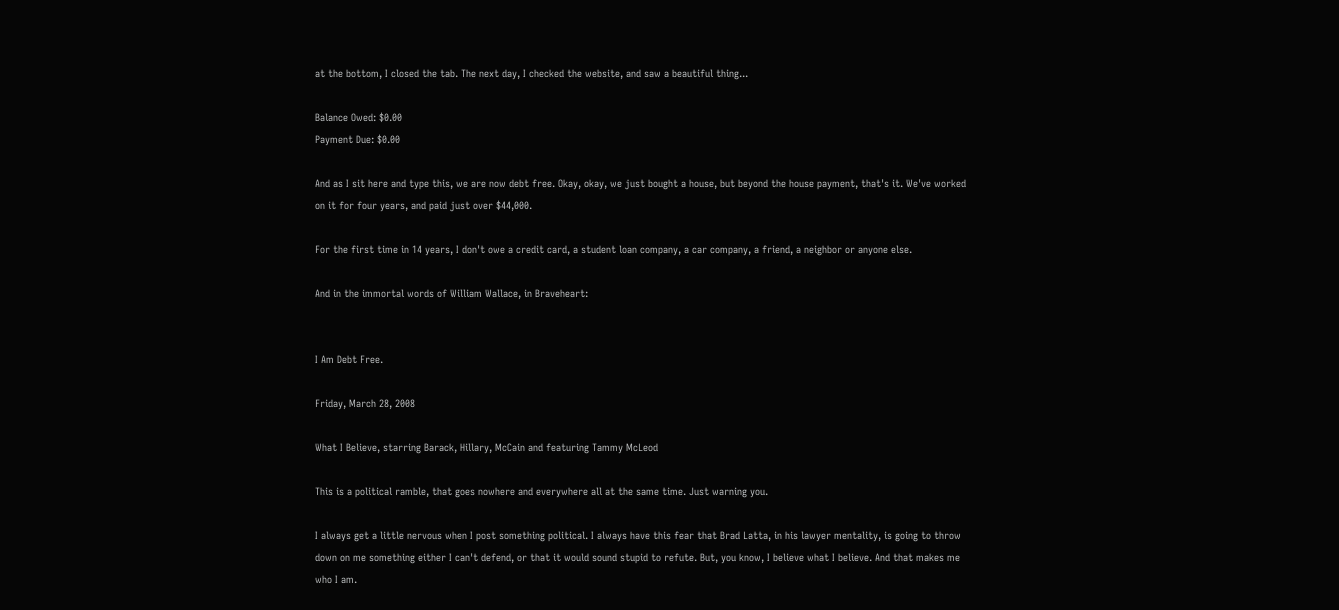at the bottom, I closed the tab. The next day, I checked the website, and saw a beautiful thing...

Balance Owed: $0.00
Payment Due: $0.00

And as I sit here and type this, we are now debt free. Okay, okay, we just bought a house, but beyond the house payment, that's it. We've worked on it for four years, and paid just over $44,000.

For the first time in 14 years, I don't owe a credit card, a student loan company, a car company, a friend, a neighbor or anyone else.

And in the immortal words of William Wallace, in Braveheart:


I Am Debt Free.

Friday, March 28, 2008

What I Believe, starring Barack, Hillary, McCain and featuring Tammy McLeod

This is a political ramble, that goes nowhere and everywhere all at the same time. Just warning you.

I always get a little nervous when I post something political. I always have this fear that Brad Latta, in his lawyer mentality, is going to throw down on me something either I can't defend, or that it would sound stupid to refute. But, you know, I believe what I believe. And that makes me who I am.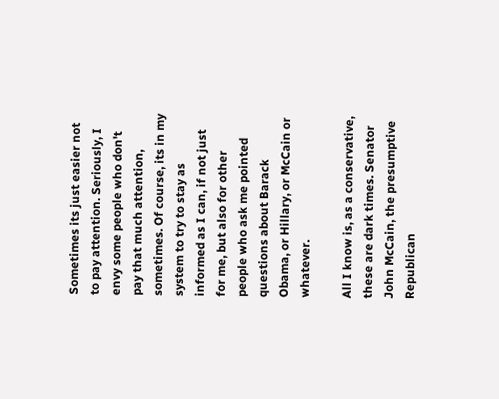Sometimes its just easier not to pay attention. Seriously, I envy some people who don't pay that much attention, sometimes. Of course, its in my system to try to stay as informed as I can, if not just for me, but also for other people who ask me pointed questions about Barack Obama, or Hillary, or McCain or whatever.

All I know is, as a conservative, these are dark times. Senator John McCain, the presumptive Republican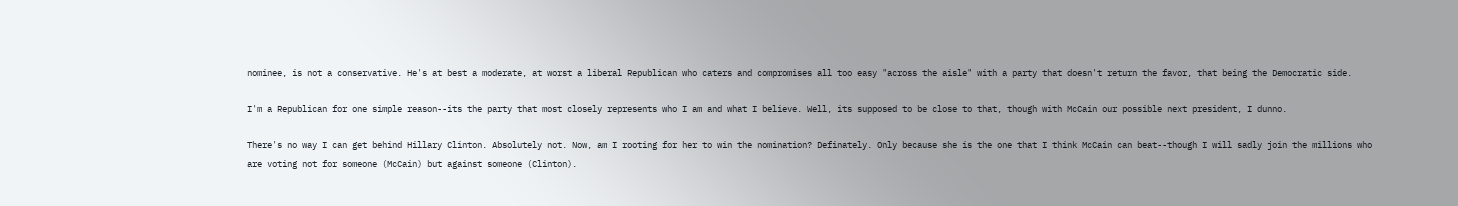nominee, is not a conservative. He's at best a moderate, at worst a liberal Republican who caters and compromises all too easy "across the aisle" with a party that doesn't return the favor, that being the Democratic side.

I'm a Republican for one simple reason--its the party that most closely represents who I am and what I believe. Well, its supposed to be close to that, though with McCain our possible next president, I dunno.

There's no way I can get behind Hillary Clinton. Absolutely not. Now, am I rooting for her to win the nomination? Definately. Only because she is the one that I think McCain can beat--though I will sadly join the millions who are voting not for someone (McCain) but against someone (Clinton).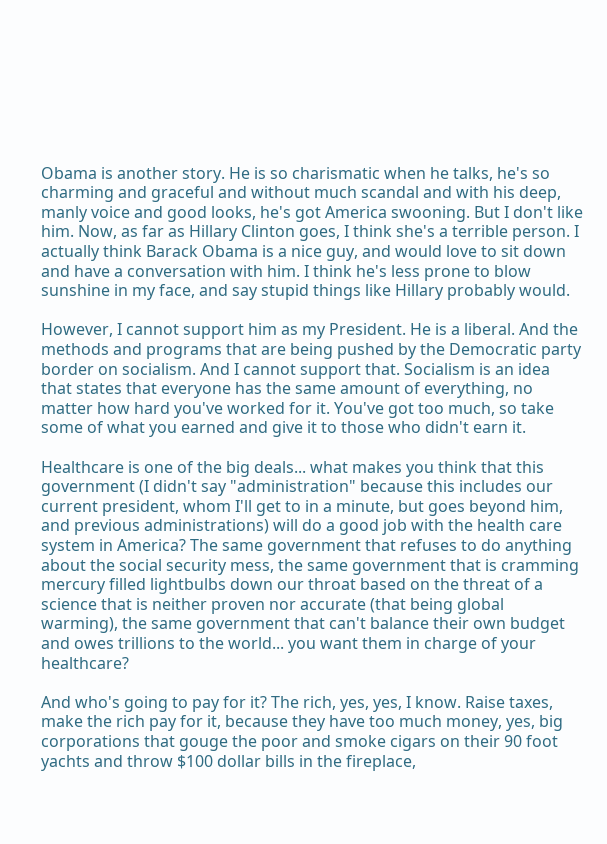Obama is another story. He is so charismatic when he talks, he's so charming and graceful and without much scandal and with his deep, manly voice and good looks, he's got America swooning. But I don't like him. Now, as far as Hillary Clinton goes, I think she's a terrible person. I actually think Barack Obama is a nice guy, and would love to sit down and have a conversation with him. I think he's less prone to blow sunshine in my face, and say stupid things like Hillary probably would.

However, I cannot support him as my President. He is a liberal. And the methods and programs that are being pushed by the Democratic party border on socialism. And I cannot support that. Socialism is an idea that states that everyone has the same amount of everything, no matter how hard you've worked for it. You've got too much, so take some of what you earned and give it to those who didn't earn it.

Healthcare is one of the big deals... what makes you think that this government (I didn't say "administration" because this includes our current president, whom I'll get to in a minute, but goes beyond him, and previous administrations) will do a good job with the health care system in America? The same government that refuses to do anything about the social security mess, the same government that is cramming mercury filled lightbulbs down our throat based on the threat of a science that is neither proven nor accurate (that being global warming), the same government that can't balance their own budget and owes trillions to the world... you want them in charge of your healthcare?

And who's going to pay for it? The rich, yes, yes, I know. Raise taxes, make the rich pay for it, because they have too much money, yes, big corporations that gouge the poor and smoke cigars on their 90 foot yachts and throw $100 dollar bills in the fireplace,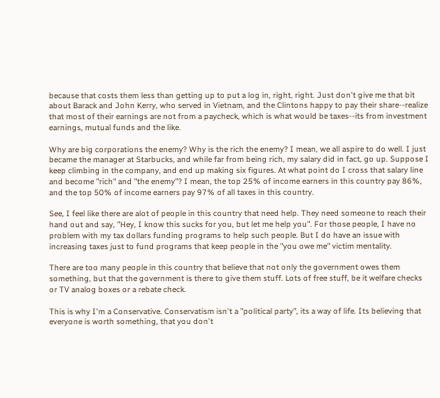because that costs them less than getting up to put a log in, right, right. Just don't give me that bit about Barack and John Kerry, who served in Vietnam, and the Clintons happy to pay their share--realize that most of their earnings are not from a paycheck, which is what would be taxes--its from investment earnings, mutual funds and the like.

Why are big corporations the enemy? Why is the rich the enemy? I mean, we all aspire to do well. I just became the manager at Starbucks, and while far from being rich, my salary did in fact, go up. Suppose I keep climbing in the company, and end up making six figures. At what point do I cross that salary line and become "rich" and "the enemy"? I mean, the top 25% of income earners in this country pay 86%, and the top 50% of income earners pay 97% of all taxes in this country.

See, I feel like there are alot of people in this country that need help. They need someone to reach their hand out and say, "Hey, I know this sucks for you, but let me help you". For those people, I have no problem with my tax dollars funding programs to help such people. But I do have an issue with increasing taxes just to fund programs that keep people in the "you owe me" victim mentality.

There are too many people in this country that believe that not only the government owes them something, but that the government is there to give them stuff. Lots of free stuff, be it welfare checks or TV analog boxes or a rebate check.

This is why I'm a Conservative. Conservatism isn't a "political party", its a way of life. Its believing that everyone is worth something, that you don't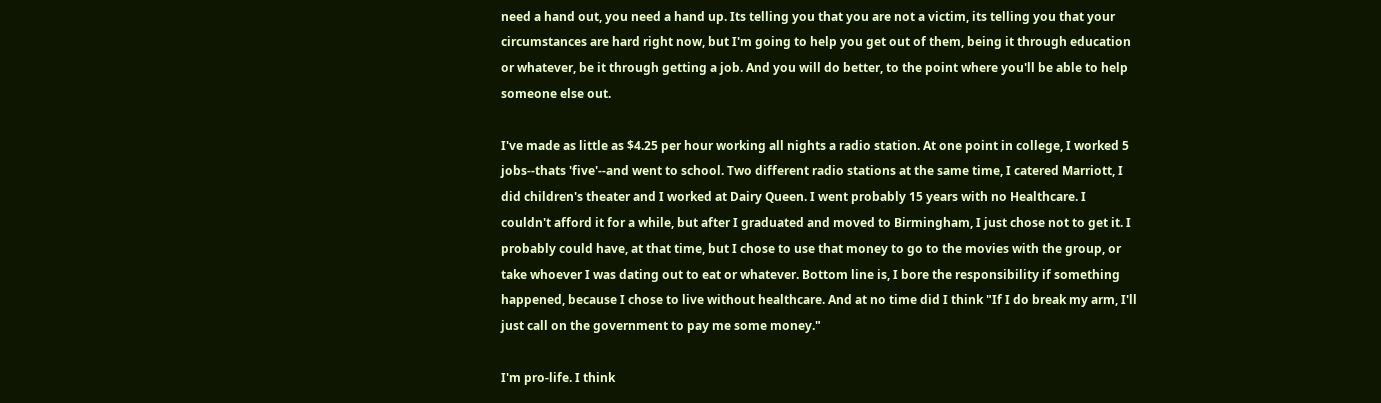need a hand out, you need a hand up. Its telling you that you are not a victim, its telling you that your circumstances are hard right now, but I'm going to help you get out of them, being it through education or whatever, be it through getting a job. And you will do better, to the point where you'll be able to help someone else out.

I've made as little as $4.25 per hour working all nights a radio station. At one point in college, I worked 5 jobs--thats 'five'--and went to school. Two different radio stations at the same time, I catered Marriott, I did children's theater and I worked at Dairy Queen. I went probably 15 years with no Healthcare. I couldn't afford it for a while, but after I graduated and moved to Birmingham, I just chose not to get it. I probably could have, at that time, but I chose to use that money to go to the movies with the group, or take whoever I was dating out to eat or whatever. Bottom line is, I bore the responsibility if something happened, because I chose to live without healthcare. And at no time did I think "If I do break my arm, I'll just call on the government to pay me some money."

I'm pro-life. I think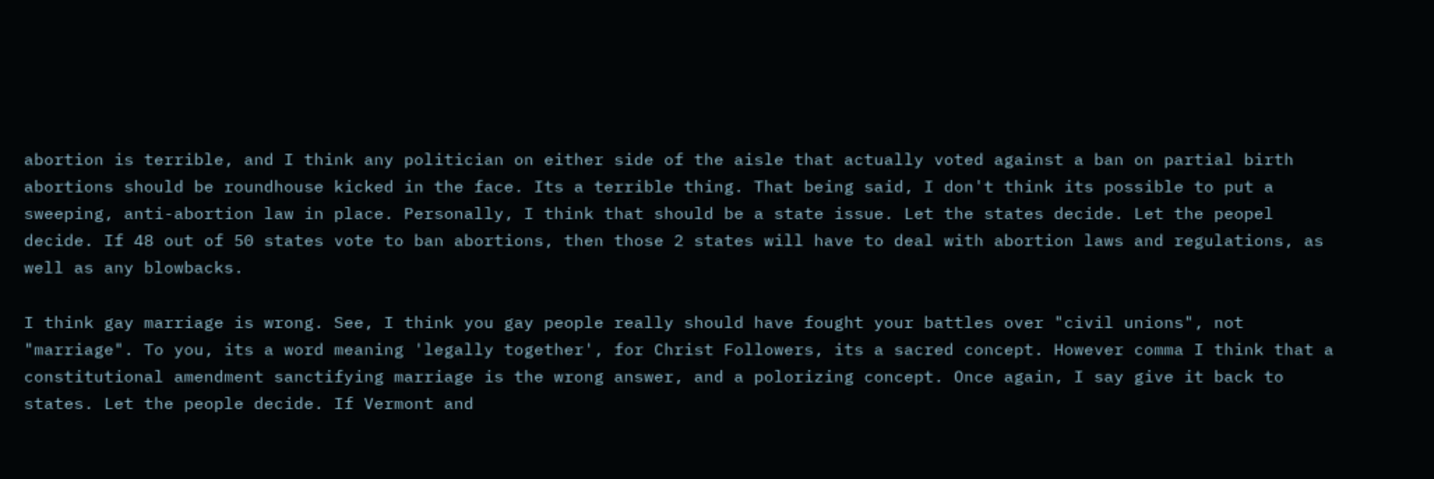abortion is terrible, and I think any politician on either side of the aisle that actually voted against a ban on partial birth abortions should be roundhouse kicked in the face. Its a terrible thing. That being said, I don't think its possible to put a sweeping, anti-abortion law in place. Personally, I think that should be a state issue. Let the states decide. Let the peopel decide. If 48 out of 50 states vote to ban abortions, then those 2 states will have to deal with abortion laws and regulations, as well as any blowbacks.

I think gay marriage is wrong. See, I think you gay people really should have fought your battles over "civil unions", not "marriage". To you, its a word meaning 'legally together', for Christ Followers, its a sacred concept. However comma I think that a constitutional amendment sanctifying marriage is the wrong answer, and a polorizing concept. Once again, I say give it back to states. Let the people decide. If Vermont and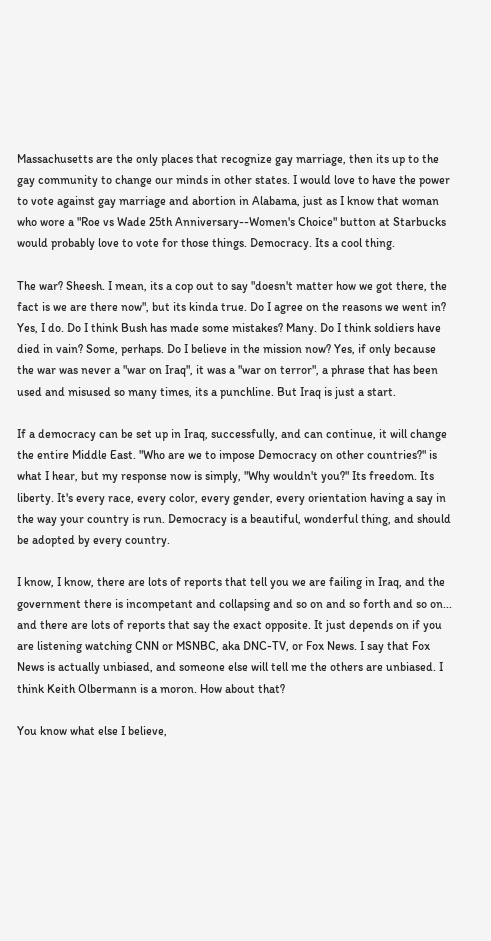Massachusetts are the only places that recognize gay marriage, then its up to the gay community to change our minds in other states. I would love to have the power to vote against gay marriage and abortion in Alabama, just as I know that woman who wore a "Roe vs Wade 25th Anniversary--Women's Choice" button at Starbucks would probably love to vote for those things. Democracy. Its a cool thing.

The war? Sheesh. I mean, its a cop out to say "doesn't matter how we got there, the fact is we are there now", but its kinda true. Do I agree on the reasons we went in? Yes, I do. Do I think Bush has made some mistakes? Many. Do I think soldiers have died in vain? Some, perhaps. Do I believe in the mission now? Yes, if only because the war was never a "war on Iraq", it was a "war on terror", a phrase that has been used and misused so many times, its a punchline. But Iraq is just a start.

If a democracy can be set up in Iraq, successfully, and can continue, it will change the entire Middle East. "Who are we to impose Democracy on other countries?" is what I hear, but my response now is simply, "Why wouldn't you?" Its freedom. Its liberty. It's every race, every color, every gender, every orientation having a say in the way your country is run. Democracy is a beautiful, wonderful thing, and should be adopted by every country.

I know, I know, there are lots of reports that tell you we are failing in Iraq, and the government there is incompetant and collapsing and so on and so forth and so on... and there are lots of reports that say the exact opposite. It just depends on if you are listening watching CNN or MSNBC, aka DNC-TV, or Fox News. I say that Fox News is actually unbiased, and someone else will tell me the others are unbiased. I think Keith Olbermann is a moron. How about that?

You know what else I believe,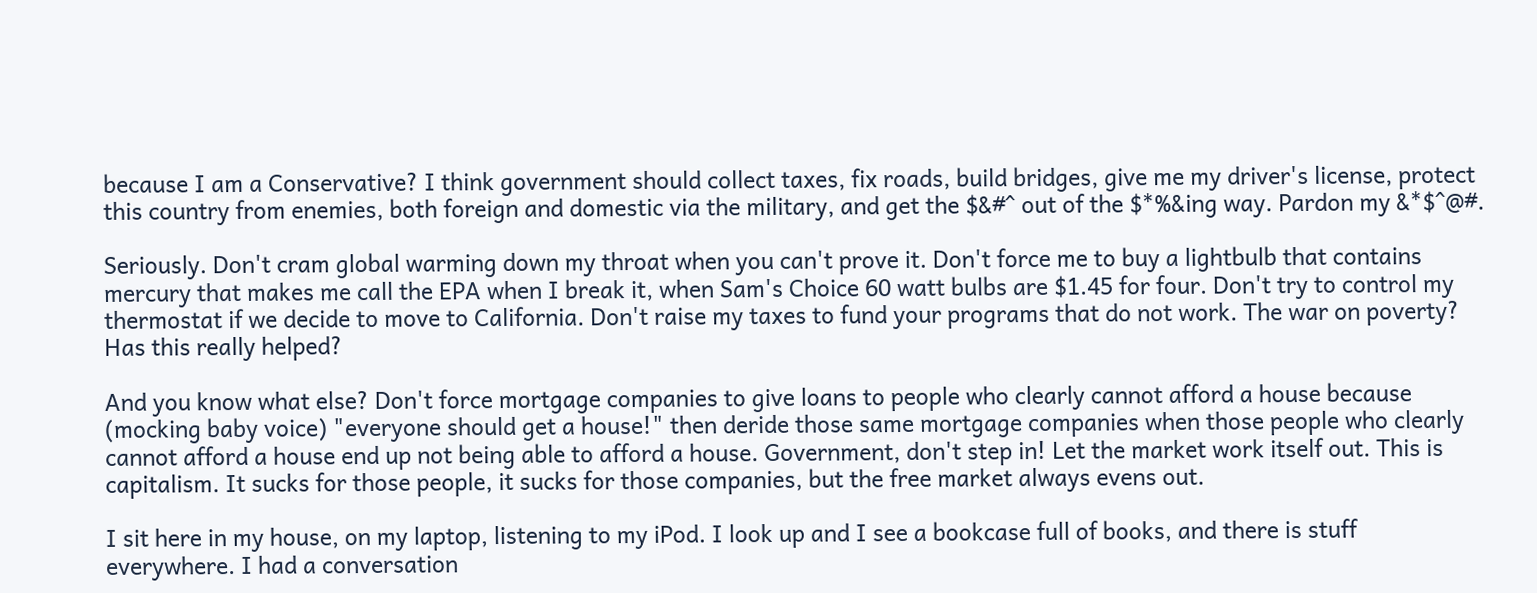because I am a Conservative? I think government should collect taxes, fix roads, build bridges, give me my driver's license, protect this country from enemies, both foreign and domestic via the military, and get the $&#^ out of the $*%&ing way. Pardon my &*$^@#.

Seriously. Don't cram global warming down my throat when you can't prove it. Don't force me to buy a lightbulb that contains mercury that makes me call the EPA when I break it, when Sam's Choice 60 watt bulbs are $1.45 for four. Don't try to control my thermostat if we decide to move to California. Don't raise my taxes to fund your programs that do not work. The war on poverty? Has this really helped?

And you know what else? Don't force mortgage companies to give loans to people who clearly cannot afford a house because (mocking baby voice) "everyone should get a house!" then deride those same mortgage companies when those people who clearly cannot afford a house end up not being able to afford a house. Government, don't step in! Let the market work itself out. This is capitalism. It sucks for those people, it sucks for those companies, but the free market always evens out.

I sit here in my house, on my laptop, listening to my iPod. I look up and I see a bookcase full of books, and there is stuff everywhere. I had a conversation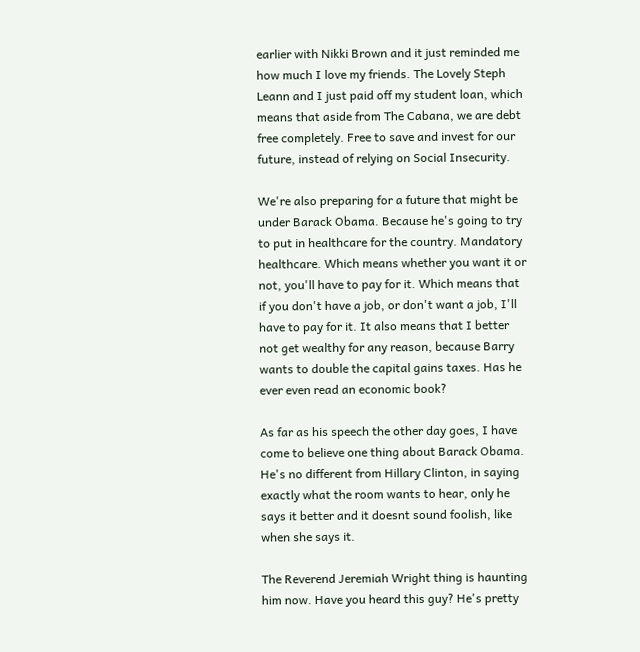earlier with Nikki Brown and it just reminded me how much I love my friends. The Lovely Steph Leann and I just paid off my student loan, which means that aside from The Cabana, we are debt free completely. Free to save and invest for our future, instead of relying on Social Insecurity.

We're also preparing for a future that might be under Barack Obama. Because he's going to try to put in healthcare for the country. Mandatory healthcare. Which means whether you want it or not, you'll have to pay for it. Which means that if you don't have a job, or don't want a job, I'll have to pay for it. It also means that I better not get wealthy for any reason, because Barry wants to double the capital gains taxes. Has he ever even read an economic book?

As far as his speech the other day goes, I have come to believe one thing about Barack Obama. He's no different from Hillary Clinton, in saying exactly what the room wants to hear, only he says it better and it doesnt sound foolish, like when she says it.

The Reverend Jeremiah Wright thing is haunting him now. Have you heard this guy? He's pretty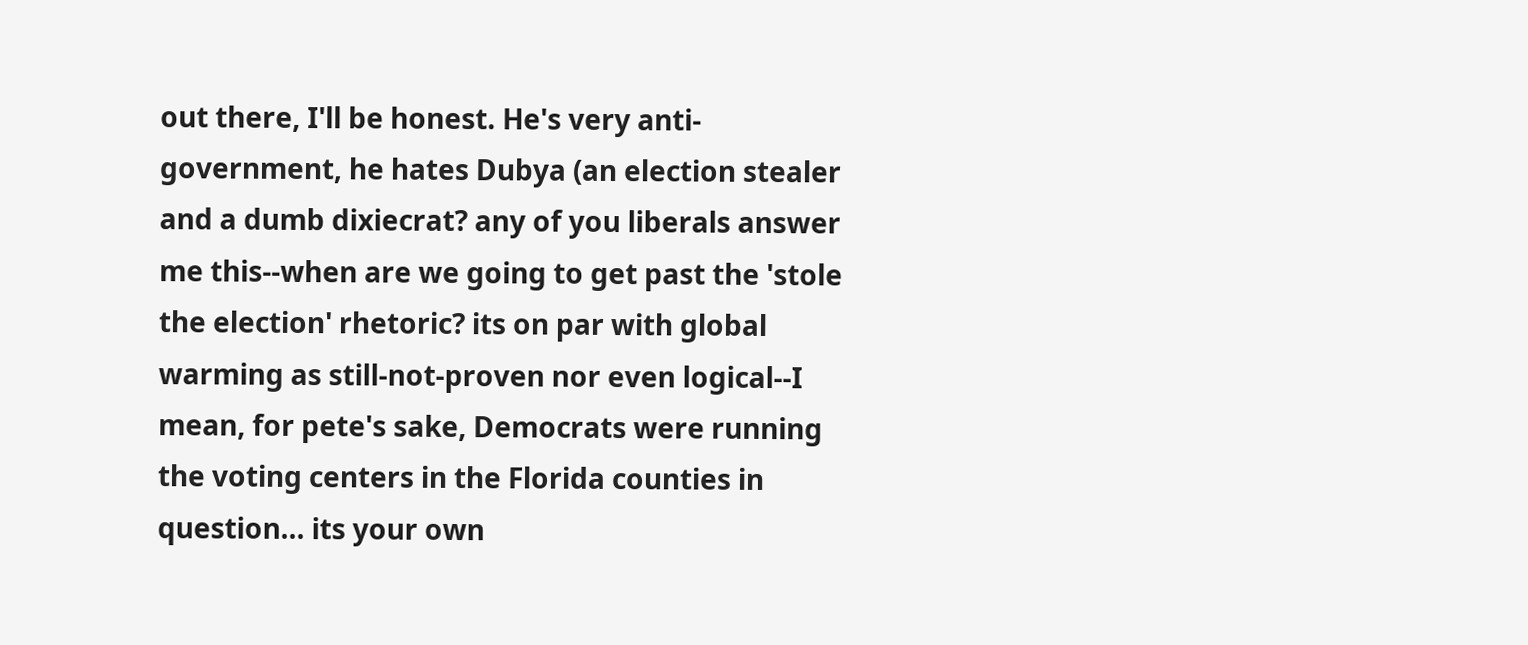out there, I'll be honest. He's very anti-government, he hates Dubya (an election stealer and a dumb dixiecrat? any of you liberals answer me this--when are we going to get past the 'stole the election' rhetoric? its on par with global warming as still-not-proven nor even logical--I mean, for pete's sake, Democrats were running the voting centers in the Florida counties in question... its your own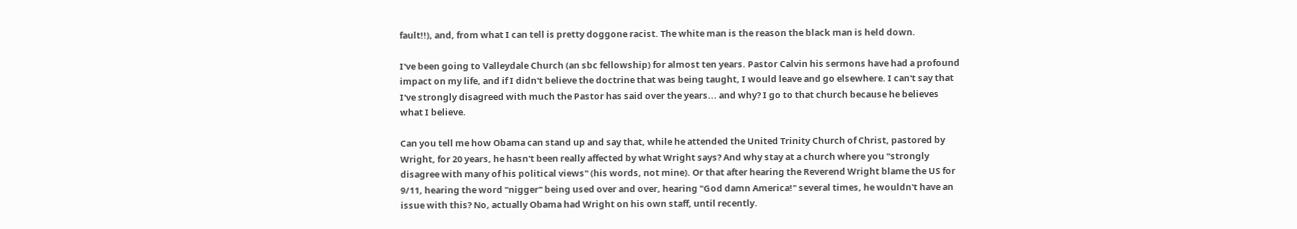fault!!), and, from what I can tell is pretty doggone racist. The white man is the reason the black man is held down.

I've been going to Valleydale Church (an sbc fellowship) for almost ten years. Pastor Calvin his sermons have had a profound impact on my life, and if I didn't believe the doctrine that was being taught, I would leave and go elsewhere. I can't say that I've strongly disagreed with much the Pastor has said over the years... and why? I go to that church because he believes what I believe.

Can you tell me how Obama can stand up and say that, while he attended the United Trinity Church of Christ, pastored by Wright, for 20 years, he hasn't been really affected by what Wright says? And why stay at a church where you "strongly disagree with many of his political views" (his words, not mine). Or that after hearing the Reverend Wright blame the US for 9/11, hearing the word "nigger" being used over and over, hearing "God damn America!" several times, he wouldn't have an issue with this? No, actually Obama had Wright on his own staff, until recently.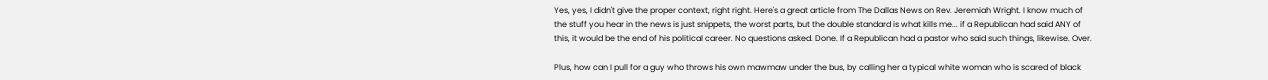Yes, yes, I didn't give the proper context, right right. Here's a great article from The Dallas News on Rev. Jeremiah Wright. I know much of the stuff you hear in the news is just snippets, the worst parts, but the double standard is what kills me... if a Republican had said ANY of this, it would be the end of his political career. No questions asked. Done. If a Republican had a pastor who said such things, likewise. Over.

Plus, how can I pull for a guy who throws his own mawmaw under the bus, by calling her a typical white woman who is scared of black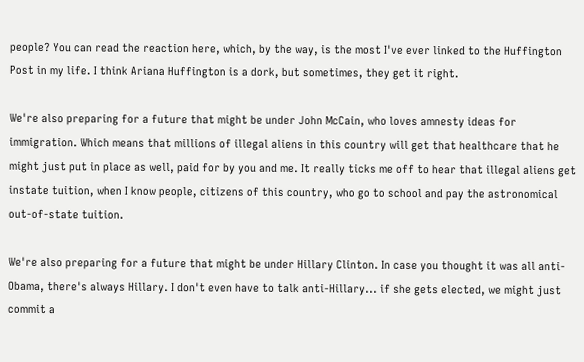people? You can read the reaction here, which, by the way, is the most I've ever linked to the Huffington Post in my life. I think Ariana Huffington is a dork, but sometimes, they get it right.

We're also preparing for a future that might be under John McCain, who loves amnesty ideas for immigration. Which means that millions of illegal aliens in this country will get that healthcare that he might just put in place as well, paid for by you and me. It really ticks me off to hear that illegal aliens get instate tuition, when I know people, citizens of this country, who go to school and pay the astronomical out-of-state tuition.

We're also preparing for a future that might be under Hillary Clinton. In case you thought it was all anti-Obama, there's always Hillary. I don't even have to talk anti-Hillary... if she gets elected, we might just commit a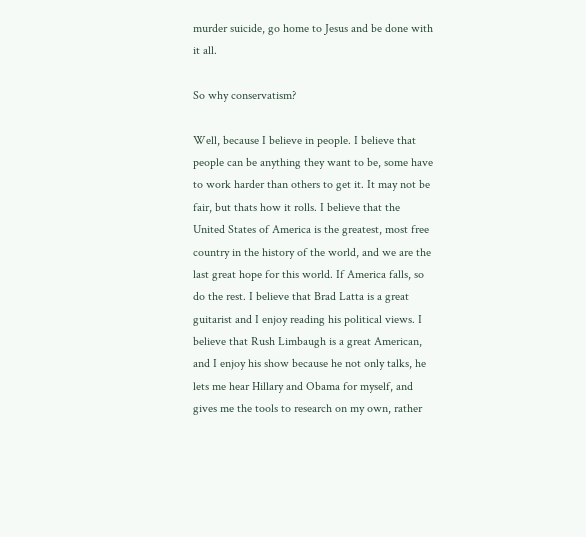murder suicide, go home to Jesus and be done with it all.

So why conservatism?

Well, because I believe in people. I believe that people can be anything they want to be, some have to work harder than others to get it. It may not be fair, but thats how it rolls. I believe that the United States of America is the greatest, most free country in the history of the world, and we are the last great hope for this world. If America falls, so do the rest. I believe that Brad Latta is a great guitarist and I enjoy reading his political views. I believe that Rush Limbaugh is a great American, and I enjoy his show because he not only talks, he lets me hear Hillary and Obama for myself, and gives me the tools to research on my own, rather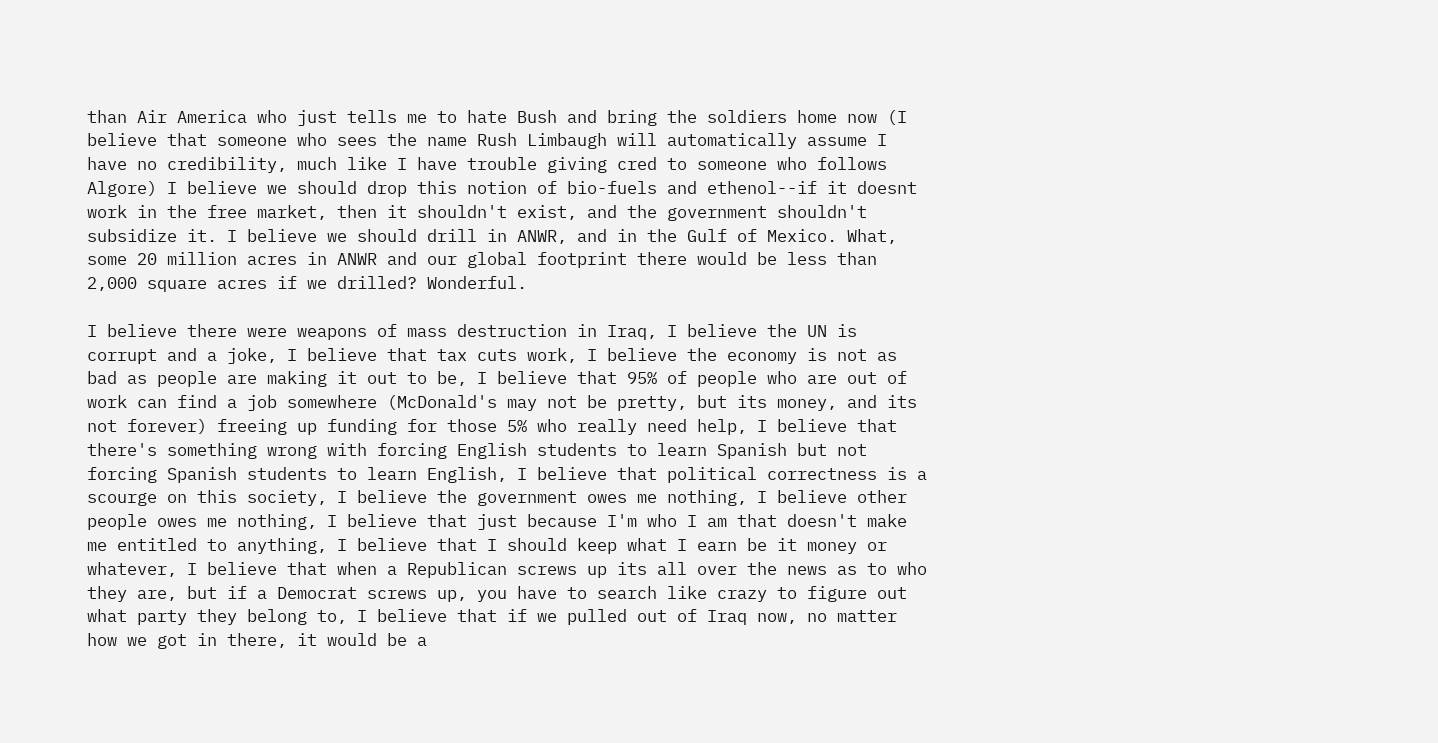than Air America who just tells me to hate Bush and bring the soldiers home now (I believe that someone who sees the name Rush Limbaugh will automatically assume I have no credibility, much like I have trouble giving cred to someone who follows Algore) I believe we should drop this notion of bio-fuels and ethenol--if it doesnt work in the free market, then it shouldn't exist, and the government shouldn't subsidize it. I believe we should drill in ANWR, and in the Gulf of Mexico. What, some 20 million acres in ANWR and our global footprint there would be less than 2,000 square acres if we drilled? Wonderful.

I believe there were weapons of mass destruction in Iraq, I believe the UN is corrupt and a joke, I believe that tax cuts work, I believe the economy is not as bad as people are making it out to be, I believe that 95% of people who are out of work can find a job somewhere (McDonald's may not be pretty, but its money, and its not forever) freeing up funding for those 5% who really need help, I believe that there's something wrong with forcing English students to learn Spanish but not forcing Spanish students to learn English, I believe that political correctness is a scourge on this society, I believe the government owes me nothing, I believe other people owes me nothing, I believe that just because I'm who I am that doesn't make me entitled to anything, I believe that I should keep what I earn be it money or whatever, I believe that when a Republican screws up its all over the news as to who they are, but if a Democrat screws up, you have to search like crazy to figure out what party they belong to, I believe that if we pulled out of Iraq now, no matter how we got in there, it would be a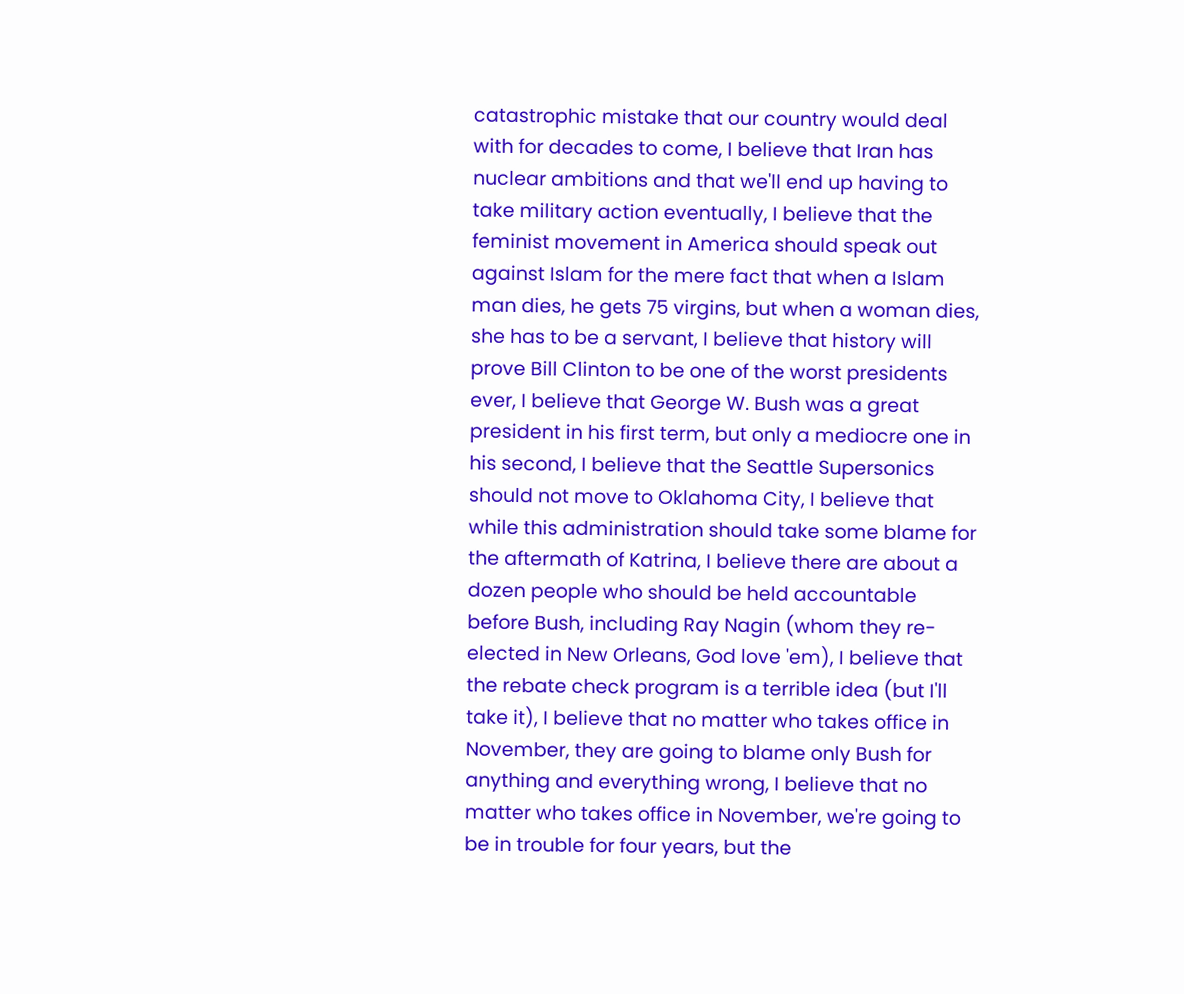catastrophic mistake that our country would deal with for decades to come, I believe that Iran has nuclear ambitions and that we'll end up having to take military action eventually, I believe that the feminist movement in America should speak out against Islam for the mere fact that when a Islam man dies, he gets 75 virgins, but when a woman dies, she has to be a servant, I believe that history will prove Bill Clinton to be one of the worst presidents ever, I believe that George W. Bush was a great president in his first term, but only a mediocre one in his second, I believe that the Seattle Supersonics should not move to Oklahoma City, I believe that while this administration should take some blame for the aftermath of Katrina, I believe there are about a dozen people who should be held accountable before Bush, including Ray Nagin (whom they re-elected in New Orleans, God love 'em), I believe that the rebate check program is a terrible idea (but I'll take it), I believe that no matter who takes office in November, they are going to blame only Bush for anything and everything wrong, I believe that no matter who takes office in November, we're going to be in trouble for four years, but the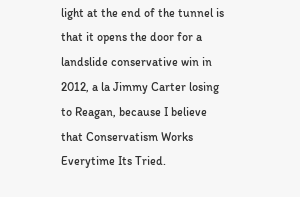light at the end of the tunnel is that it opens the door for a landslide conservative win in 2012, a la Jimmy Carter losing to Reagan, because I believe that Conservatism Works Everytime Its Tried.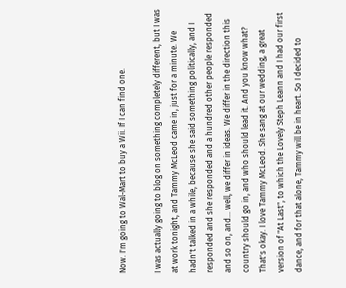Now. I'm going to Wal-Mart to buy a Wii. If I can find one.

I was actually going to blog on something completely different, but I was at work tonight, and Tammy McLeod came in, just for a minute. We hadn't talked in a while, because she said something politically, and I responded and she responded and a hundred other people responded and so on, and... well, we differ in ideas. We differ in the direction this country should go in, and who should lead it. And you know what? That's okay. I love Tammy McLeod. She sang at our wedding, a great version of "At Last", to which the Lovely Steph Leann and I had our first dance, and for that alone, Tammy will be in heart. So I decided to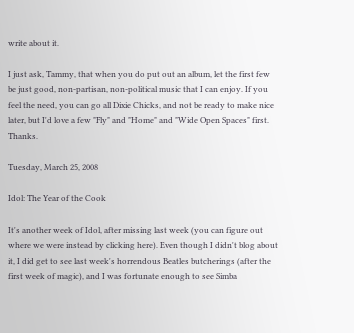write about it.

I just ask, Tammy, that when you do put out an album, let the first few be just good, non-partisan, non-political music that I can enjoy. If you feel the need, you can go all Dixie Chicks, and not be ready to make nice later, but I'd love a few "Fly" and "Home" and "Wide Open Spaces" first. Thanks.

Tuesday, March 25, 2008

Idol: The Year of the Cook

It's another week of Idol, after missing last week (you can figure out where we were instead by clicking here). Even though I didn't blog about it, I did get to see last week's horrendous Beatles butcherings (after the first week of magic), and I was fortunate enough to see Simba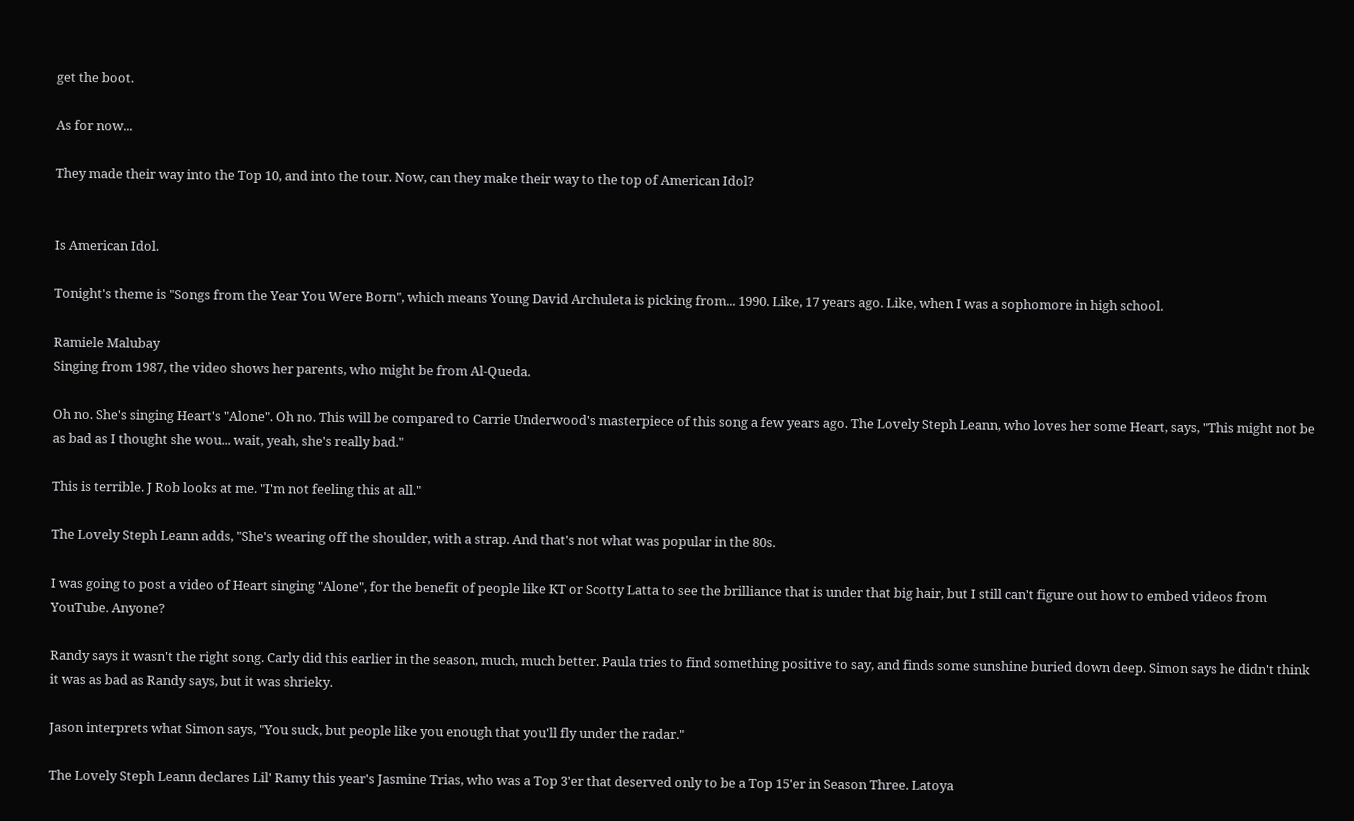get the boot.

As for now...

They made their way into the Top 10, and into the tour. Now, can they make their way to the top of American Idol?


Is American Idol.

Tonight's theme is "Songs from the Year You Were Born", which means Young David Archuleta is picking from... 1990. Like, 17 years ago. Like, when I was a sophomore in high school.

Ramiele Malubay
Singing from 1987, the video shows her parents, who might be from Al-Queda.

Oh no. She's singing Heart's "Alone". Oh no. This will be compared to Carrie Underwood's masterpiece of this song a few years ago. The Lovely Steph Leann, who loves her some Heart, says, "This might not be as bad as I thought she wou... wait, yeah, she's really bad."

This is terrible. J Rob looks at me. "I'm not feeling this at all."

The Lovely Steph Leann adds, "She's wearing off the shoulder, with a strap. And that's not what was popular in the 80s.

I was going to post a video of Heart singing "Alone", for the benefit of people like KT or Scotty Latta to see the brilliance that is under that big hair, but I still can't figure out how to embed videos from YouTube. Anyone?

Randy says it wasn't the right song. Carly did this earlier in the season, much, much better. Paula tries to find something positive to say, and finds some sunshine buried down deep. Simon says he didn't think it was as bad as Randy says, but it was shrieky.

Jason interprets what Simon says, "You suck, but people like you enough that you'll fly under the radar."

The Lovely Steph Leann declares Lil' Ramy this year's Jasmine Trias, who was a Top 3'er that deserved only to be a Top 15'er in Season Three. Latoya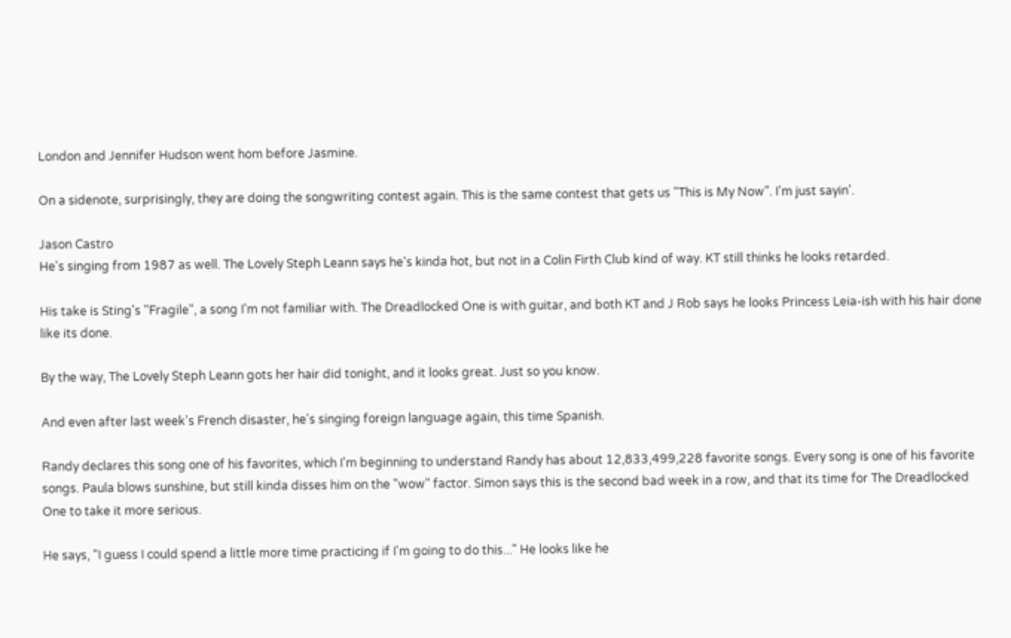London and Jennifer Hudson went hom before Jasmine.

On a sidenote, surprisingly, they are doing the songwriting contest again. This is the same contest that gets us "This is My Now". I'm just sayin'.

Jason Castro
He's singing from 1987 as well. The Lovely Steph Leann says he's kinda hot, but not in a Colin Firth Club kind of way. KT still thinks he looks retarded.

His take is Sting's "Fragile", a song I'm not familiar with. The Dreadlocked One is with guitar, and both KT and J Rob says he looks Princess Leia-ish with his hair done like its done.

By the way, The Lovely Steph Leann gots her hair did tonight, and it looks great. Just so you know.

And even after last week's French disaster, he's singing foreign language again, this time Spanish.

Randy declares this song one of his favorites, which I'm beginning to understand Randy has about 12,833,499,228 favorite songs. Every song is one of his favorite songs. Paula blows sunshine, but still kinda disses him on the "wow" factor. Simon says this is the second bad week in a row, and that its time for The Dreadlocked One to take it more serious.

He says, "I guess I could spend a little more time practicing if I'm going to do this..." He looks like he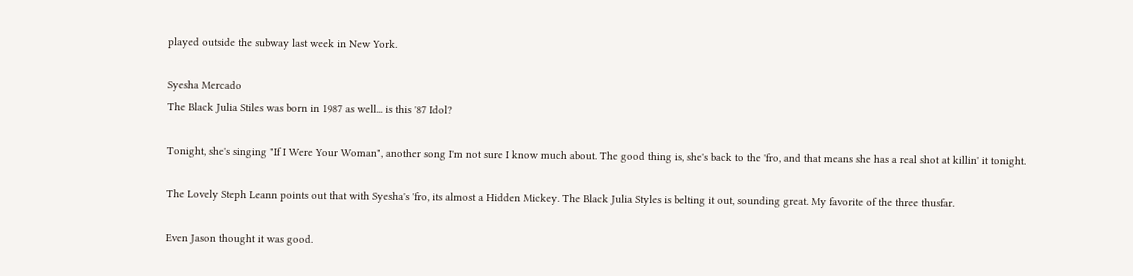played outside the subway last week in New York.

Syesha Mercado
The Black Julia Stiles was born in 1987 as well... is this '87 Idol?

Tonight, she's singing "If I Were Your Woman", another song I'm not sure I know much about. The good thing is, she's back to the 'fro, and that means she has a real shot at killin' it tonight.

The Lovely Steph Leann points out that with Syesha's 'fro, its almost a Hidden Mickey. The Black Julia Styles is belting it out, sounding great. My favorite of the three thusfar.

Even Jason thought it was good.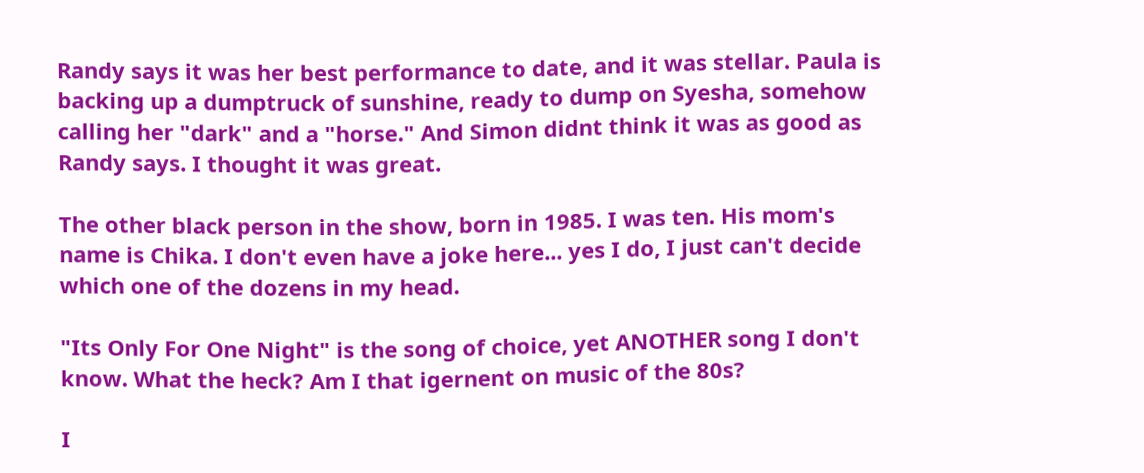Randy says it was her best performance to date, and it was stellar. Paula is backing up a dumptruck of sunshine, ready to dump on Syesha, somehow calling her "dark" and a "horse." And Simon didnt think it was as good as Randy says. I thought it was great.

The other black person in the show, born in 1985. I was ten. His mom's name is Chika. I don't even have a joke here... yes I do, I just can't decide which one of the dozens in my head.

"Its Only For One Night" is the song of choice, yet ANOTHER song I don't know. What the heck? Am I that igernent on music of the 80s?

I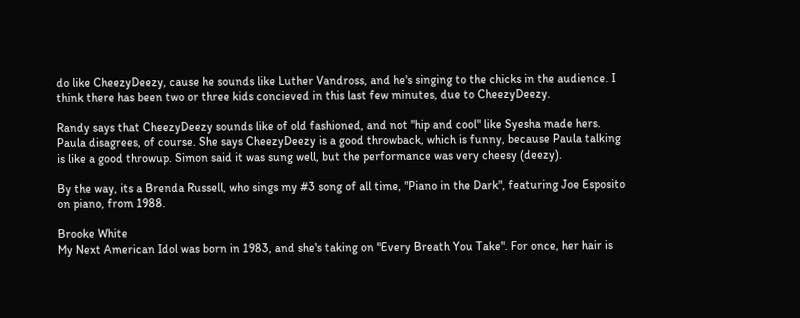do like CheezyDeezy, cause he sounds like Luther Vandross, and he's singing to the chicks in the audience. I think there has been two or three kids concieved in this last few minutes, due to CheezyDeezy.

Randy says that CheezyDeezy sounds like of old fashioned, and not "hip and cool" like Syesha made hers. Paula disagrees, of course. She says CheezyDeezy is a good throwback, which is funny, because Paula talking is like a good throwup. Simon said it was sung well, but the performance was very cheesy (deezy).

By the way, its a Brenda Russell, who sings my #3 song of all time, "Piano in the Dark", featuring Joe Esposito on piano, from 1988.

Brooke White
My Next American Idol was born in 1983, and she's taking on "Every Breath You Take". For once, her hair is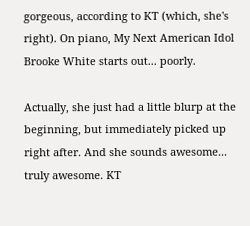gorgeous, according to KT (which, she's right). On piano, My Next American Idol Brooke White starts out... poorly.

Actually, she just had a little blurp at the beginning, but immediately picked up right after. And she sounds awesome... truly awesome. KT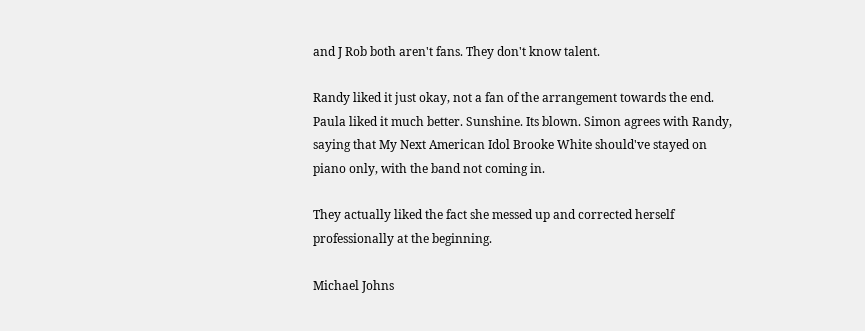and J Rob both aren't fans. They don't know talent.

Randy liked it just okay, not a fan of the arrangement towards the end. Paula liked it much better. Sunshine. Its blown. Simon agrees with Randy, saying that My Next American Idol Brooke White should've stayed on piano only, with the band not coming in.

They actually liked the fact she messed up and corrected herself professionally at the beginning.

Michael Johns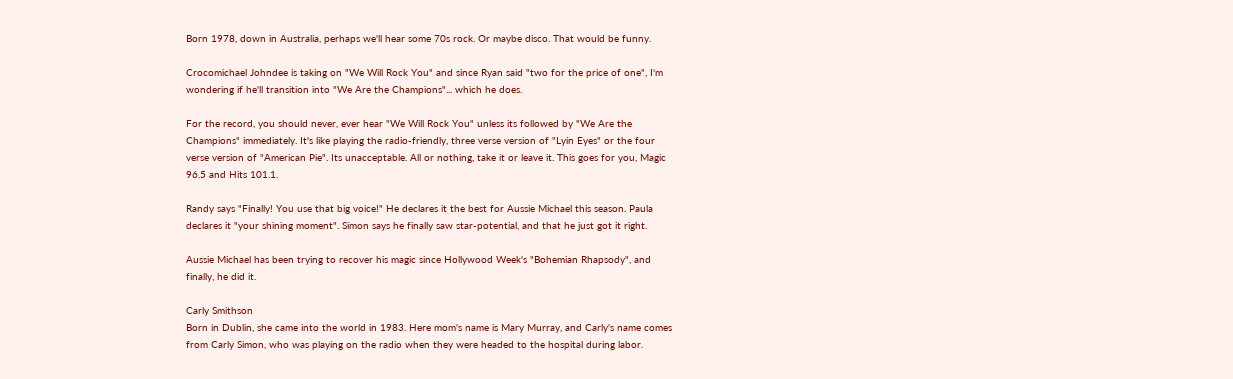Born 1978, down in Australia, perhaps we'll hear some 70s rock. Or maybe disco. That would be funny.

Crocomichael Johndee is taking on "We Will Rock You" and since Ryan said "two for the price of one", I'm wondering if he'll transition into "We Are the Champions"... which he does.

For the record, you should never, ever hear "We Will Rock You" unless its followed by "We Are the Champions" immediately. It's like playing the radio-friendly, three verse version of "Lyin Eyes" or the four verse version of "American Pie". Its unacceptable. All or nothing, take it or leave it. This goes for you, Magic 96.5 and Hits 101.1.

Randy says "Finally! You use that big voice!" He declares it the best for Aussie Michael this season. Paula declares it "your shining moment". Simon says he finally saw star-potential, and that he just got it right.

Aussie Michael has been trying to recover his magic since Hollywood Week's "Bohemian Rhapsody", and finally, he did it.

Carly Smithson
Born in Dublin, she came into the world in 1983. Here mom's name is Mary Murray, and Carly's name comes from Carly Simon, who was playing on the radio when they were headed to the hospital during labor.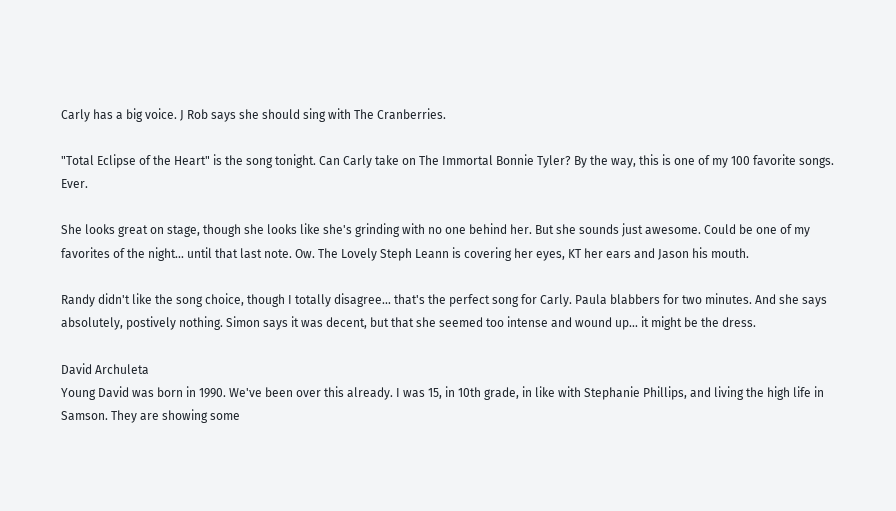Carly has a big voice. J Rob says she should sing with The Cranberries.

"Total Eclipse of the Heart" is the song tonight. Can Carly take on The Immortal Bonnie Tyler? By the way, this is one of my 100 favorite songs. Ever.

She looks great on stage, though she looks like she's grinding with no one behind her. But she sounds just awesome. Could be one of my favorites of the night... until that last note. Ow. The Lovely Steph Leann is covering her eyes, KT her ears and Jason his mouth.

Randy didn't like the song choice, though I totally disagree... that's the perfect song for Carly. Paula blabbers for two minutes. And she says absolutely, postively nothing. Simon says it was decent, but that she seemed too intense and wound up... it might be the dress.

David Archuleta
Young David was born in 1990. We've been over this already. I was 15, in 10th grade, in like with Stephanie Phillips, and living the high life in Samson. They are showing some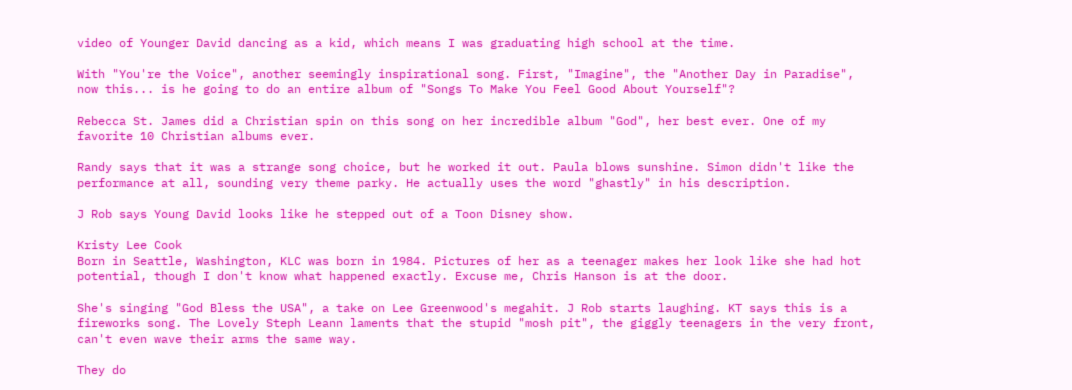video of Younger David dancing as a kid, which means I was graduating high school at the time.

With "You're the Voice", another seemingly inspirational song. First, "Imagine", the "Another Day in Paradise", now this... is he going to do an entire album of "Songs To Make You Feel Good About Yourself"?

Rebecca St. James did a Christian spin on this song on her incredible album "God", her best ever. One of my favorite 10 Christian albums ever.

Randy says that it was a strange song choice, but he worked it out. Paula blows sunshine. Simon didn't like the performance at all, sounding very theme parky. He actually uses the word "ghastly" in his description.

J Rob says Young David looks like he stepped out of a Toon Disney show.

Kristy Lee Cook
Born in Seattle, Washington, KLC was born in 1984. Pictures of her as a teenager makes her look like she had hot potential, though I don't know what happened exactly. Excuse me, Chris Hanson is at the door.

She's singing "God Bless the USA", a take on Lee Greenwood's megahit. J Rob starts laughing. KT says this is a fireworks song. The Lovely Steph Leann laments that the stupid "mosh pit", the giggly teenagers in the very front, can't even wave their arms the same way.

They do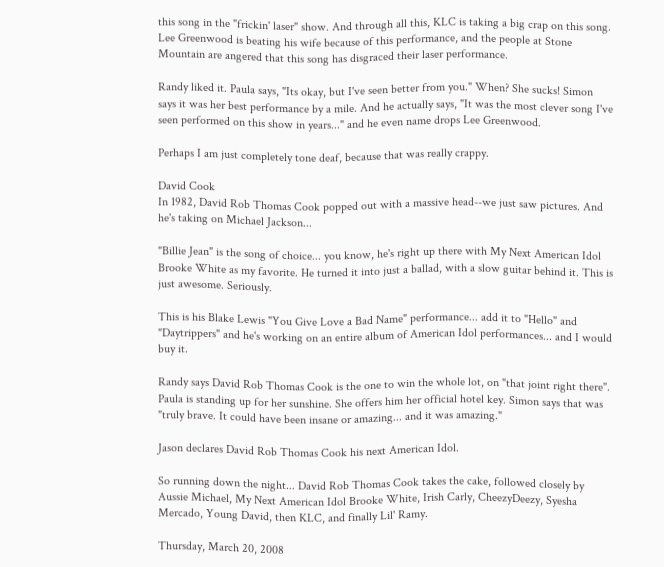this song in the "frickin' laser" show. And through all this, KLC is taking a big crap on this song. Lee Greenwood is beating his wife because of this performance, and the people at Stone Mountain are angered that this song has disgraced their laser performance.

Randy liked it. Paula says, "Its okay, but I've seen better from you." When? She sucks! Simon says it was her best performance by a mile. And he actually says, "It was the most clever song I've seen performed on this show in years..." and he even name drops Lee Greenwood.

Perhaps I am just completely tone deaf, because that was really crappy.

David Cook
In 1982, David Rob Thomas Cook popped out with a massive head--we just saw pictures. And he's taking on Michael Jackson...

"Billie Jean" is the song of choice... you know, he's right up there with My Next American Idol Brooke White as my favorite. He turned it into just a ballad, with a slow guitar behind it. This is just awesome. Seriously.

This is his Blake Lewis "You Give Love a Bad Name" performance... add it to "Hello" and "Daytrippers" and he's working on an entire album of American Idol performances... and I would buy it.

Randy says David Rob Thomas Cook is the one to win the whole lot, on "that joint right there". Paula is standing up for her sunshine. She offers him her official hotel key. Simon says that was "truly brave. It could have been insane or amazing... and it was amazing."

Jason declares David Rob Thomas Cook his next American Idol.

So running down the night... David Rob Thomas Cook takes the cake, followed closely by Aussie Michael, My Next American Idol Brooke White, Irish Carly, CheezyDeezy, Syesha Mercado, Young David, then KLC, and finally Lil' Ramy.

Thursday, March 20, 2008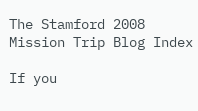The Stamford 2008 Mission Trip Blog Index

If you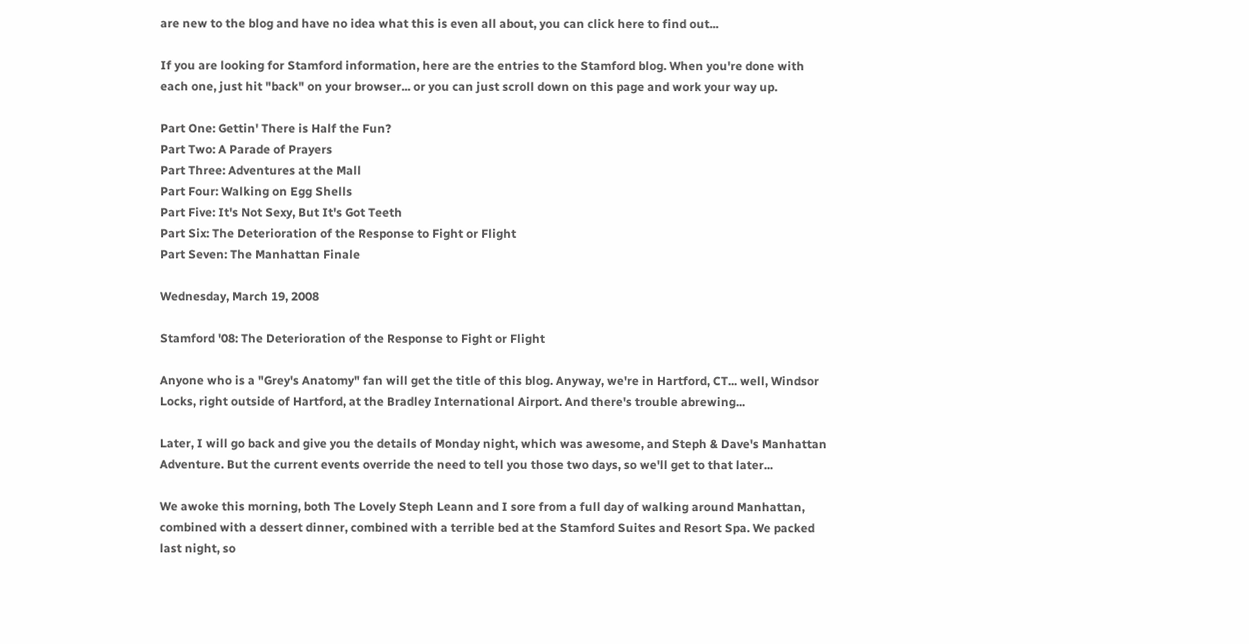are new to the blog and have no idea what this is even all about, you can click here to find out...

If you are looking for Stamford information, here are the entries to the Stamford blog. When you're done with each one, just hit "back" on your browser... or you can just scroll down on this page and work your way up.

Part One: Gettin' There is Half the Fun?
Part Two: A Parade of Prayers
Part Three: Adventures at the Mall
Part Four: Walking on Egg Shells
Part Five: It's Not Sexy, But It's Got Teeth
Part Six: The Deterioration of the Response to Fight or Flight
Part Seven: The Manhattan Finale

Wednesday, March 19, 2008

Stamford '08: The Deterioration of the Response to Fight or Flight

Anyone who is a "Grey's Anatomy" fan will get the title of this blog. Anyway, we're in Hartford, CT... well, Windsor Locks, right outside of Hartford, at the Bradley International Airport. And there's trouble abrewing...

Later, I will go back and give you the details of Monday night, which was awesome, and Steph & Dave's Manhattan Adventure. But the current events override the need to tell you those two days, so we'll get to that later...

We awoke this morning, both The Lovely Steph Leann and I sore from a full day of walking around Manhattan, combined with a dessert dinner, combined with a terrible bed at the Stamford Suites and Resort Spa. We packed last night, so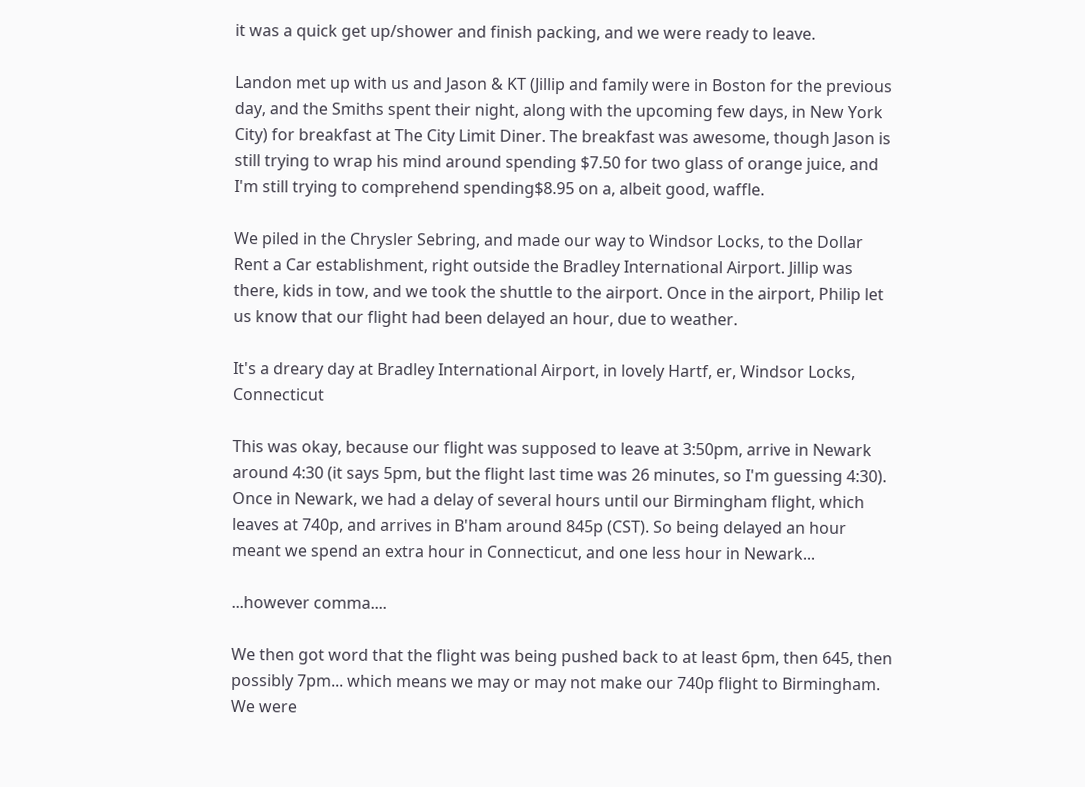it was a quick get up/shower and finish packing, and we were ready to leave.

Landon met up with us and Jason & KT (Jillip and family were in Boston for the previous day, and the Smiths spent their night, along with the upcoming few days, in New York City) for breakfast at The City Limit Diner. The breakfast was awesome, though Jason is still trying to wrap his mind around spending $7.50 for two glass of orange juice, and I'm still trying to comprehend spending$8.95 on a, albeit good, waffle.

We piled in the Chrysler Sebring, and made our way to Windsor Locks, to the Dollar Rent a Car establishment, right outside the Bradley International Airport. Jillip was there, kids in tow, and we took the shuttle to the airport. Once in the airport, Philip let us know that our flight had been delayed an hour, due to weather.

It's a dreary day at Bradley International Airport, in lovely Hartf, er, Windsor Locks, Connecticut

This was okay, because our flight was supposed to leave at 3:50pm, arrive in Newark around 4:30 (it says 5pm, but the flight last time was 26 minutes, so I'm guessing 4:30). Once in Newark, we had a delay of several hours until our Birmingham flight, which leaves at 740p, and arrives in B'ham around 845p (CST). So being delayed an hour meant we spend an extra hour in Connecticut, and one less hour in Newark...

...however comma....

We then got word that the flight was being pushed back to at least 6pm, then 645, then possibly 7pm... which means we may or may not make our 740p flight to Birmingham. We were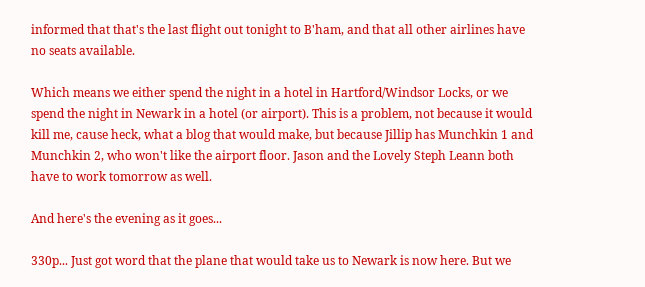informed that that's the last flight out tonight to B'ham, and that all other airlines have no seats available.

Which means we either spend the night in a hotel in Hartford/Windsor Locks, or we spend the night in Newark in a hotel (or airport). This is a problem, not because it would kill me, cause heck, what a blog that would make, but because Jillip has Munchkin 1 and Munchkin 2, who won't like the airport floor. Jason and the Lovely Steph Leann both have to work tomorrow as well.

And here's the evening as it goes...

330p... Just got word that the plane that would take us to Newark is now here. But we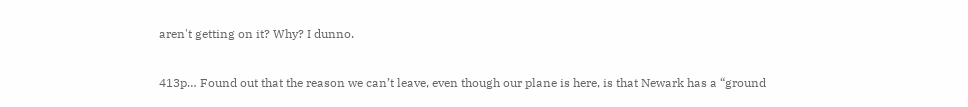aren't getting on it? Why? I dunno.

413p… Found out that the reason we can’t leave, even though our plane is here, is that Newark has a “ground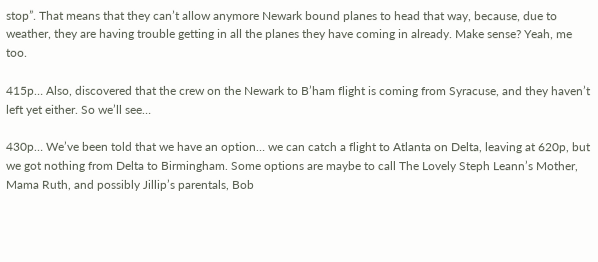stop”. That means that they can’t allow anymore Newark bound planes to head that way, because, due to weather, they are having trouble getting in all the planes they have coming in already. Make sense? Yeah, me too.

415p… Also, discovered that the crew on the Newark to B’ham flight is coming from Syracuse, and they haven’t left yet either. So we’ll see…

430p… We’ve been told that we have an option… we can catch a flight to Atlanta on Delta, leaving at 620p, but we got nothing from Delta to Birmingham. Some options are maybe to call The Lovely Steph Leann’s Mother, Mama Ruth, and possibly Jillip’s parentals, Bob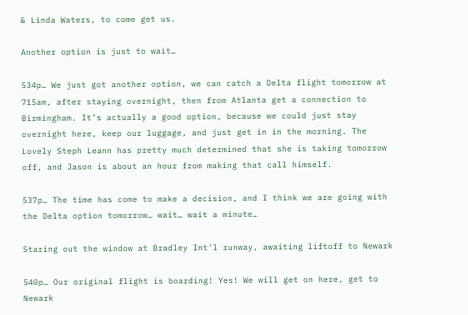& Linda Waters, to come get us.

Another option is just to wait…

534p… We just got another option, we can catch a Delta flight tomorrow at 715am, after staying overnight, then from Atlanta get a connection to Birmingham. It’s actually a good option, because we could just stay overnight here, keep our luggage, and just get in in the morning. The Lovely Steph Leann has pretty much determined that she is taking tomorrow off, and Jason is about an hour from making that call himself.

537p… The time has come to make a decision, and I think we are going with the Delta option tomorrow… wait… wait a minute…

Staring out the window at Bradley Int'l runway, awaiting liftoff to Newark

540p… Our original flight is boarding! Yes! We will get on here, get to Newark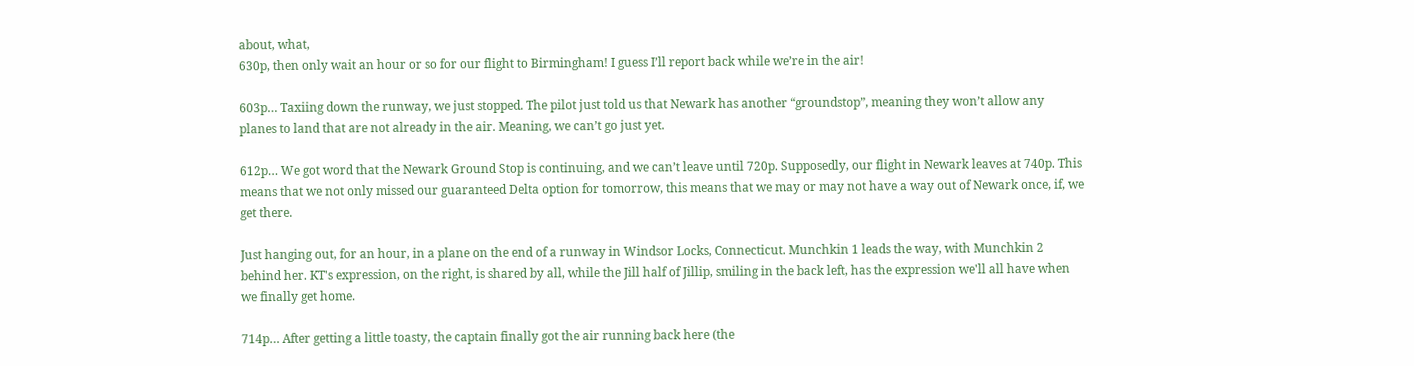about, what,
630p, then only wait an hour or so for our flight to Birmingham! I guess I’ll report back while we’re in the air!

603p… Taxiing down the runway, we just stopped. The pilot just told us that Newark has another “groundstop”, meaning they won’t allow any planes to land that are not already in the air. Meaning, we can’t go just yet.

612p… We got word that the Newark Ground Stop is continuing, and we can’t leave until 720p. Supposedly, our flight in Newark leaves at 740p. This means that we not only missed our guaranteed Delta option for tomorrow, this means that we may or may not have a way out of Newark once, if, we get there.

Just hanging out, for an hour, in a plane on the end of a runway in Windsor Locks, Connecticut. Munchkin 1 leads the way, with Munchkin 2 behind her. KT's expression, on the right, is shared by all, while the Jill half of Jillip, smiling in the back left, has the expression we'll all have when we finally get home.

714p… After getting a little toasty, the captain finally got the air running back here (the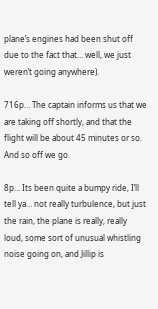plane’s engines had been shut off due to the fact that… well, we just weren’t going anywhere).

716p… The captain informs us that we are taking off shortly, and that the flight will be about 45 minutes or so. And so off we go.

8p… Its been quite a bumpy ride, I’ll tell ya… not really turbulence, but just the rain, the plane is really, really loud, some sort of unusual whistling noise going on, and Jillip is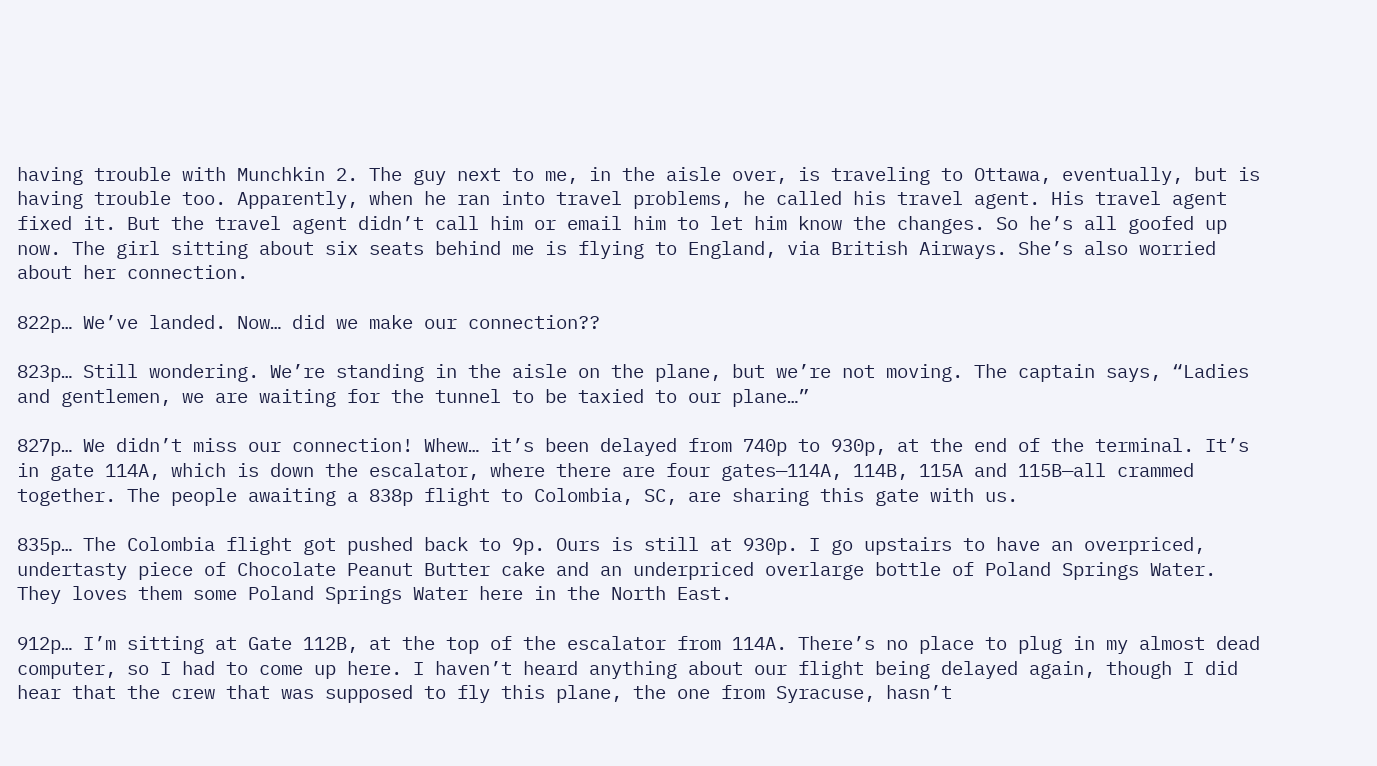having trouble with Munchkin 2. The guy next to me, in the aisle over, is traveling to Ottawa, eventually, but is having trouble too. Apparently, when he ran into travel problems, he called his travel agent. His travel agent fixed it. But the travel agent didn’t call him or email him to let him know the changes. So he’s all goofed up now. The girl sitting about six seats behind me is flying to England, via British Airways. She’s also worried about her connection.

822p… We’ve landed. Now… did we make our connection??

823p… Still wondering. We’re standing in the aisle on the plane, but we’re not moving. The captain says, “Ladies and gentlemen, we are waiting for the tunnel to be taxied to our plane…”

827p… We didn’t miss our connection! Whew… it’s been delayed from 740p to 930p, at the end of the terminal. It’s in gate 114A, which is down the escalator, where there are four gates—114A, 114B, 115A and 115B—all crammed together. The people awaiting a 838p flight to Colombia, SC, are sharing this gate with us.

835p… The Colombia flight got pushed back to 9p. Ours is still at 930p. I go upstairs to have an overpriced, undertasty piece of Chocolate Peanut Butter cake and an underpriced overlarge bottle of Poland Springs Water. They loves them some Poland Springs Water here in the North East.

912p… I’m sitting at Gate 112B, at the top of the escalator from 114A. There’s no place to plug in my almost dead computer, so I had to come up here. I haven’t heard anything about our flight being delayed again, though I did hear that the crew that was supposed to fly this plane, the one from Syracuse, hasn’t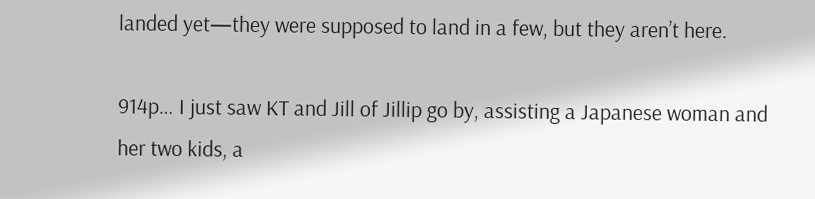landed yet—they were supposed to land in a few, but they aren’t here.

914p… I just saw KT and Jill of Jillip go by, assisting a Japanese woman and her two kids, a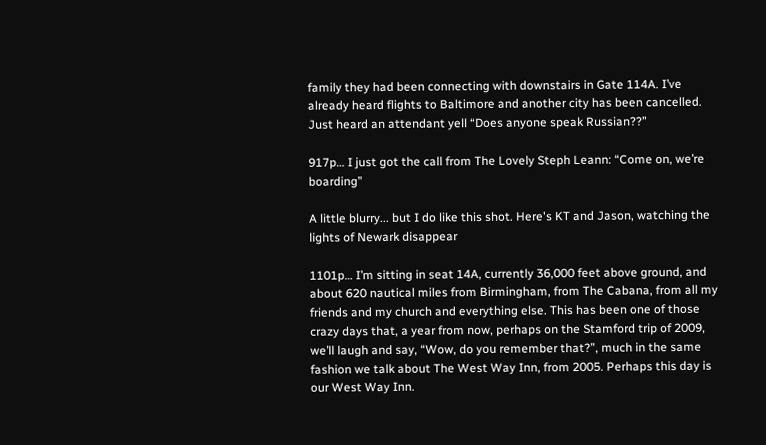family they had been connecting with downstairs in Gate 114A. I’ve already heard flights to Baltimore and another city has been cancelled. Just heard an attendant yell “Does anyone speak Russian??”

917p… I just got the call from The Lovely Steph Leann: “Come on, we’re boarding”

A little blurry... but I do like this shot. Here's KT and Jason, watching the lights of Newark disappear

1101p… I’m sitting in seat 14A, currently 36,000 feet above ground, and about 620 nautical miles from Birmingham, from The Cabana, from all my friends and my church and everything else. This has been one of those crazy days that, a year from now, perhaps on the Stamford trip of 2009, we’ll laugh and say, “Wow, do you remember that?”, much in the same fashion we talk about The West Way Inn, from 2005. Perhaps this day is our West Way Inn.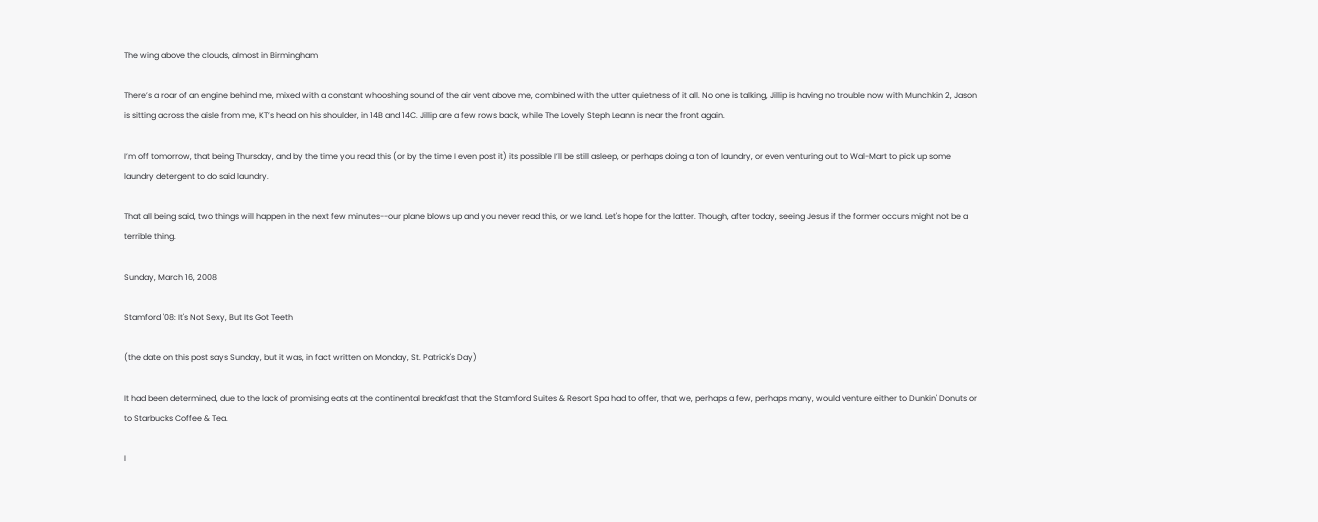The wing above the clouds, almost in Birmingham

There’s a roar of an engine behind me, mixed with a constant whooshing sound of the air vent above me, combined with the utter quietness of it all. No one is talking, Jillip is having no trouble now with Munchkin 2, Jason is sitting across the aisle from me, KT’s head on his shoulder, in 14B and 14C. Jillip are a few rows back, while The Lovely Steph Leann is near the front again.

I’m off tomorrow, that being Thursday, and by the time you read this (or by the time I even post it) its possible I’ll be still asleep, or perhaps doing a ton of laundry, or even venturing out to Wal-Mart to pick up some laundry detergent to do said laundry.

That all being said, two things will happen in the next few minutes--our plane blows up and you never read this, or we land. Let's hope for the latter. Though, after today, seeing Jesus if the former occurs might not be a terrible thing.

Sunday, March 16, 2008

Stamford '08: It's Not Sexy, But Its Got Teeth

(the date on this post says Sunday, but it was, in fact written on Monday, St. Patrick's Day)

It had been determined, due to the lack of promising eats at the continental breakfast that the Stamford Suites & Resort Spa had to offer, that we, perhaps a few, perhaps many, would venture either to Dunkin' Donuts or to Starbucks Coffee & Tea.

I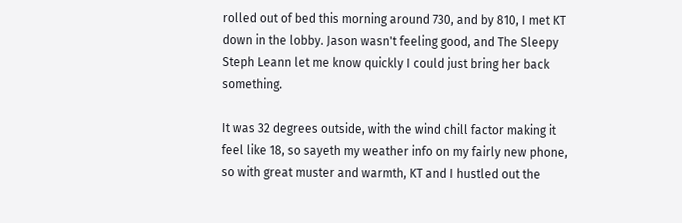rolled out of bed this morning around 730, and by 810, I met KT down in the lobby. Jason wasn't feeling good, and The Sleepy Steph Leann let me know quickly I could just bring her back something.

It was 32 degrees outside, with the wind chill factor making it feel like 18, so sayeth my weather info on my fairly new phone, so with great muster and warmth, KT and I hustled out the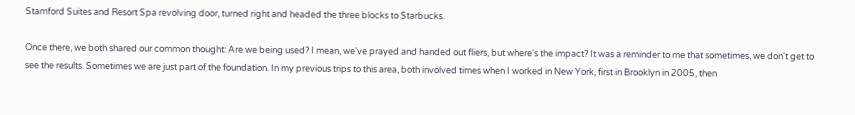Stamford Suites and Resort Spa revolving door, turned right and headed the three blocks to Starbucks.

Once there, we both shared our common thought: Are we being used? I mean, we've prayed and handed out fliers, but where's the impact? It was a reminder to me that sometimes, we don't get to see the results. Sometimes we are just part of the foundation. In my previous trips to this area, both involved times when I worked in New York, first in Brooklyn in 2005, then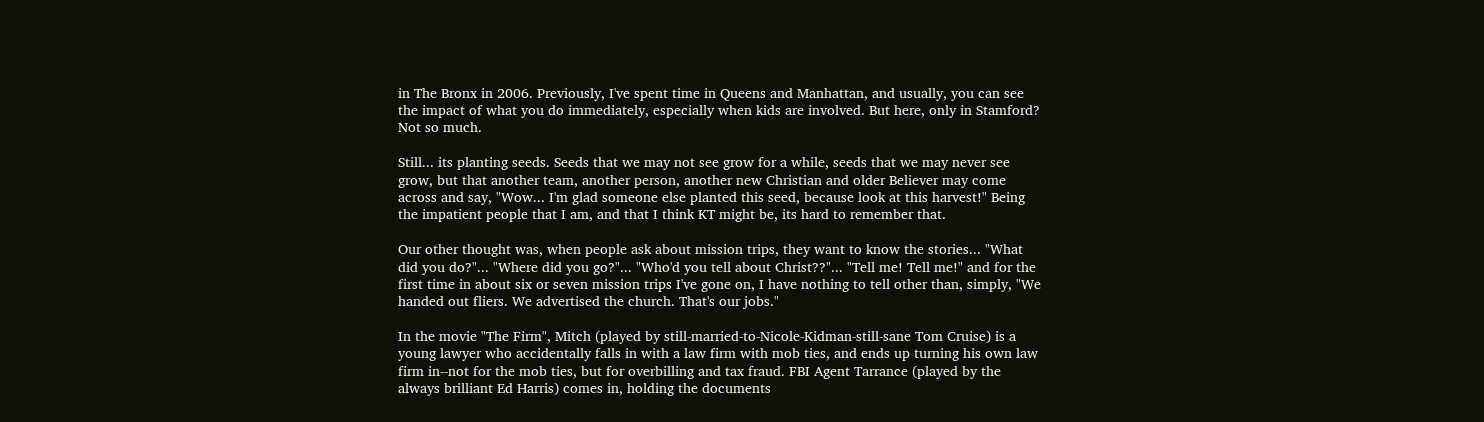in The Bronx in 2006. Previously, I've spent time in Queens and Manhattan, and usually, you can see the impact of what you do immediately, especially when kids are involved. But here, only in Stamford? Not so much.

Still... its planting seeds. Seeds that we may not see grow for a while, seeds that we may never see grow, but that another team, another person, another new Christian and older Believer may come across and say, "Wow... I'm glad someone else planted this seed, because look at this harvest!" Being the impatient people that I am, and that I think KT might be, its hard to remember that.

Our other thought was, when people ask about mission trips, they want to know the stories... "What did you do?"... "Where did you go?"... "Who'd you tell about Christ??"... "Tell me! Tell me!" and for the first time in about six or seven mission trips I've gone on, I have nothing to tell other than, simply, "We handed out fliers. We advertised the church. That's our jobs."

In the movie "The Firm", Mitch (played by still-married-to-Nicole-Kidman-still-sane Tom Cruise) is a young lawyer who accidentally falls in with a law firm with mob ties, and ends up turning his own law firm in--not for the mob ties, but for overbilling and tax fraud. FBI Agent Tarrance (played by the always brilliant Ed Harris) comes in, holding the documents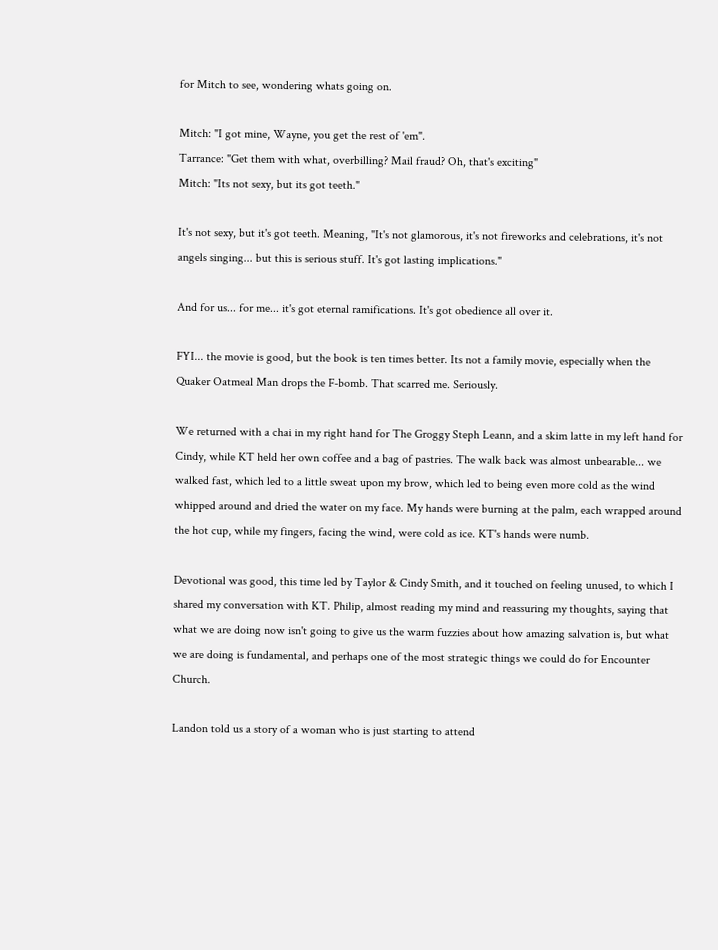for Mitch to see, wondering whats going on.

Mitch: "I got mine, Wayne, you get the rest of 'em".
Tarrance: "Get them with what, overbilling? Mail fraud? Oh, that's exciting"
Mitch: "Its not sexy, but its got teeth."

It's not sexy, but it's got teeth. Meaning, "It's not glamorous, it's not fireworks and celebrations, it's not angels singing... but this is serious stuff. It's got lasting implications."

And for us... for me... it's got eternal ramifications. It's got obedience all over it.

FYI... the movie is good, but the book is ten times better. Its not a family movie, especially when the Quaker Oatmeal Man drops the F-bomb. That scarred me. Seriously.

We returned with a chai in my right hand for The Groggy Steph Leann, and a skim latte in my left hand for Cindy, while KT held her own coffee and a bag of pastries. The walk back was almost unbearable... we walked fast, which led to a little sweat upon my brow, which led to being even more cold as the wind whipped around and dried the water on my face. My hands were burning at the palm, each wrapped around the hot cup, while my fingers, facing the wind, were cold as ice. KT's hands were numb.

Devotional was good, this time led by Taylor & Cindy Smith, and it touched on feeling unused, to which I shared my conversation with KT. Philip, almost reading my mind and reassuring my thoughts, saying that what we are doing now isn't going to give us the warm fuzzies about how amazing salvation is, but what we are doing is fundamental, and perhaps one of the most strategic things we could do for Encounter Church.

Landon told us a story of a woman who is just starting to attend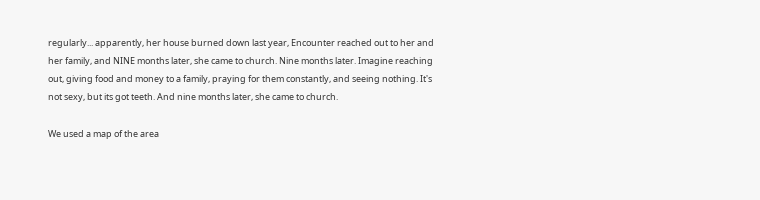regularly... apparently, her house burned down last year, Encounter reached out to her and her family, and NINE months later, she came to church. Nine months later. Imagine reaching out, giving food and money to a family, praying for them constantly, and seeing nothing. It's not sexy, but its got teeth. And nine months later, she came to church.

We used a map of the area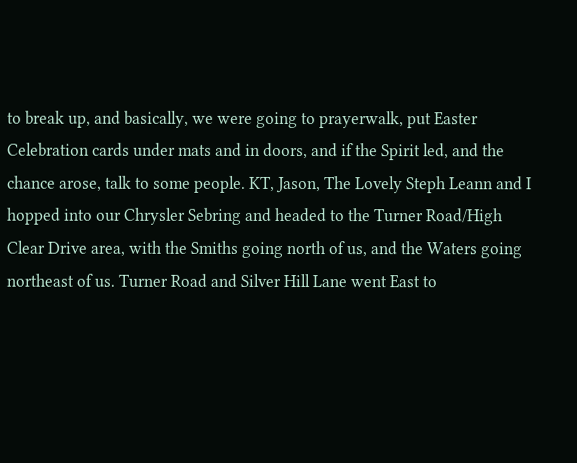to break up, and basically, we were going to prayerwalk, put Easter Celebration cards under mats and in doors, and if the Spirit led, and the chance arose, talk to some people. KT, Jason, The Lovely Steph Leann and I hopped into our Chrysler Sebring and headed to the Turner Road/High Clear Drive area, with the Smiths going north of us, and the Waters going northeast of us. Turner Road and Silver Hill Lane went East to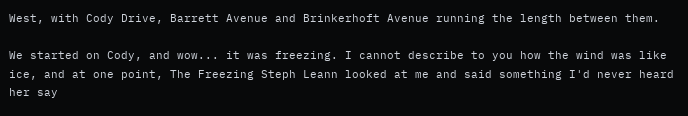West, with Cody Drive, Barrett Avenue and Brinkerhoft Avenue running the length between them.

We started on Cody, and wow... it was freezing. I cannot describe to you how the wind was like ice, and at one point, The Freezing Steph Leann looked at me and said something I'd never heard her say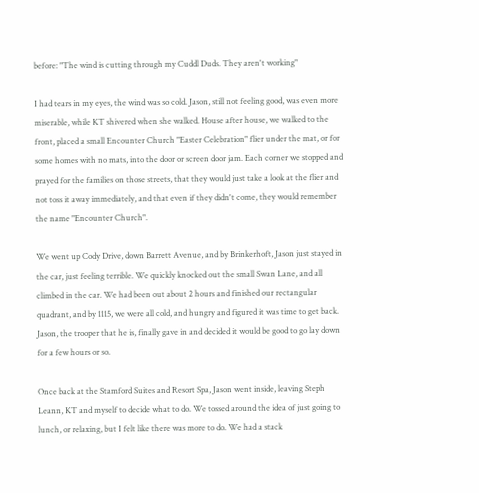before: "The wind is cutting through my Cuddl Duds. They aren't working"

I had tears in my eyes, the wind was so cold. Jason, still not feeling good, was even more miserable, while KT shivered when she walked. House after house, we walked to the front, placed a small Encounter Church "Easter Celebration" flier under the mat, or for some homes with no mats, into the door or screen door jam. Each corner we stopped and prayed for the families on those streets, that they would just take a look at the flier and not toss it away immediately, and that even if they didn't come, they would remember the name "Encounter Church".

We went up Cody Drive, down Barrett Avenue, and by Brinkerhoft, Jason just stayed in the car, just feeling terrible. We quickly knocked out the small Swan Lane, and all climbed in the car. We had been out about 2 hours and finished our rectangular quadrant, and by 1115, we were all cold, and hungry and figured it was time to get back. Jason, the trooper that he is, finally gave in and decided it would be good to go lay down for a few hours or so.

Once back at the Stamford Suites and Resort Spa, Jason went inside, leaving Steph Leann, KT and myself to decide what to do. We tossed around the idea of just going to lunch, or relaxing, but I felt like there was more to do. We had a stack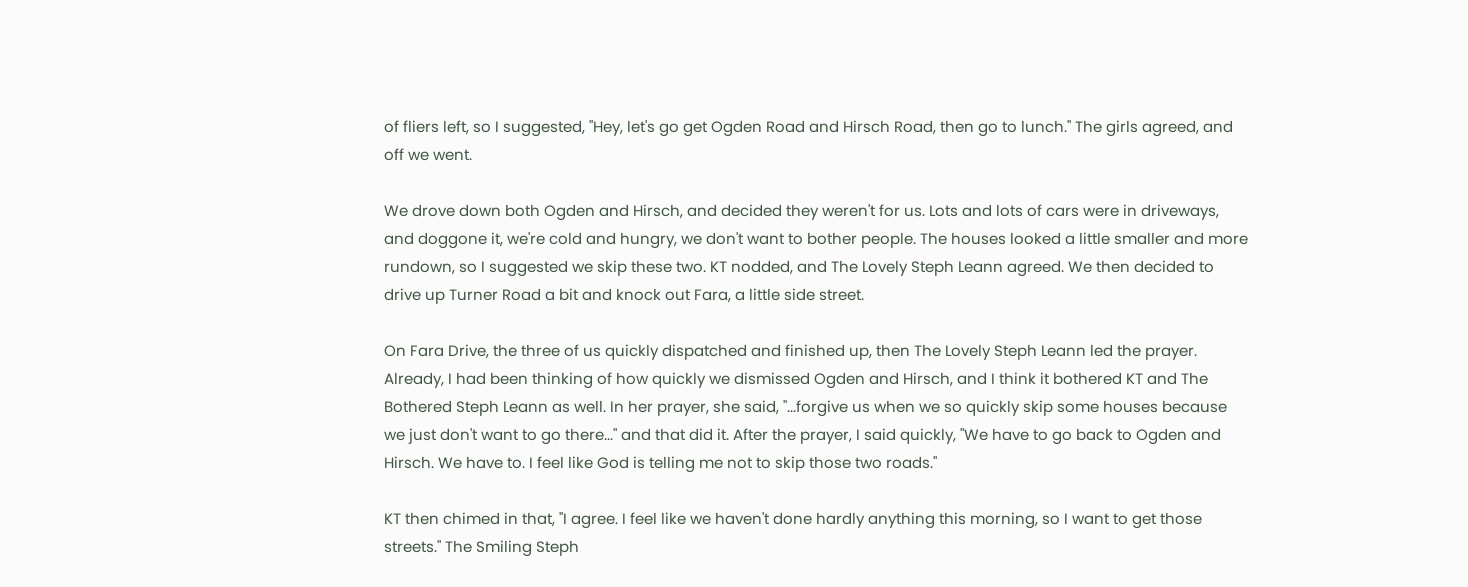of fliers left, so I suggested, "Hey, let's go get Ogden Road and Hirsch Road, then go to lunch." The girls agreed, and off we went.

We drove down both Ogden and Hirsch, and decided they weren't for us. Lots and lots of cars were in driveways, and doggone it, we're cold and hungry, we don't want to bother people. The houses looked a little smaller and more rundown, so I suggested we skip these two. KT nodded, and The Lovely Steph Leann agreed. We then decided to drive up Turner Road a bit and knock out Fara, a little side street.

On Fara Drive, the three of us quickly dispatched and finished up, then The Lovely Steph Leann led the prayer. Already, I had been thinking of how quickly we dismissed Ogden and Hirsch, and I think it bothered KT and The Bothered Steph Leann as well. In her prayer, she said, "...forgive us when we so quickly skip some houses because we just don't want to go there..." and that did it. After the prayer, I said quickly, "We have to go back to Ogden and Hirsch. We have to. I feel like God is telling me not to skip those two roads."

KT then chimed in that, "I agree. I feel like we haven't done hardly anything this morning, so I want to get those streets." The Smiling Steph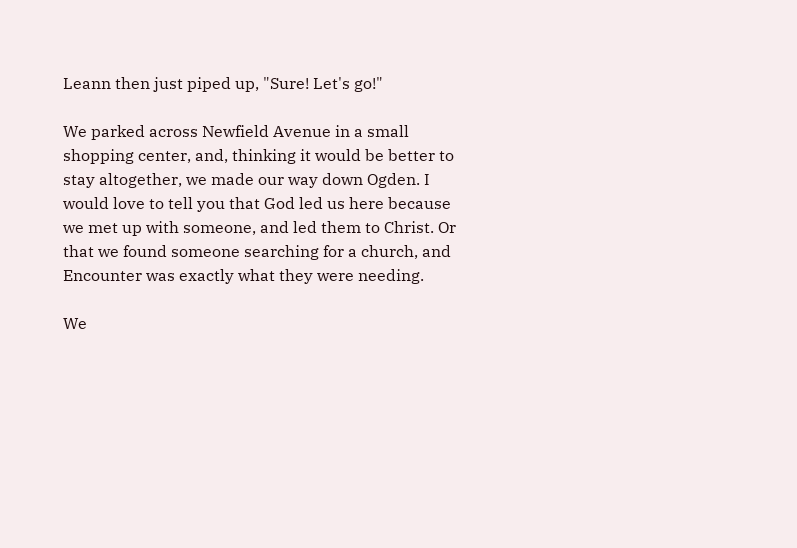Leann then just piped up, "Sure! Let's go!"

We parked across Newfield Avenue in a small shopping center, and, thinking it would be better to stay altogether, we made our way down Ogden. I would love to tell you that God led us here because we met up with someone, and led them to Christ. Or that we found someone searching for a church, and Encounter was exactly what they were needing.

We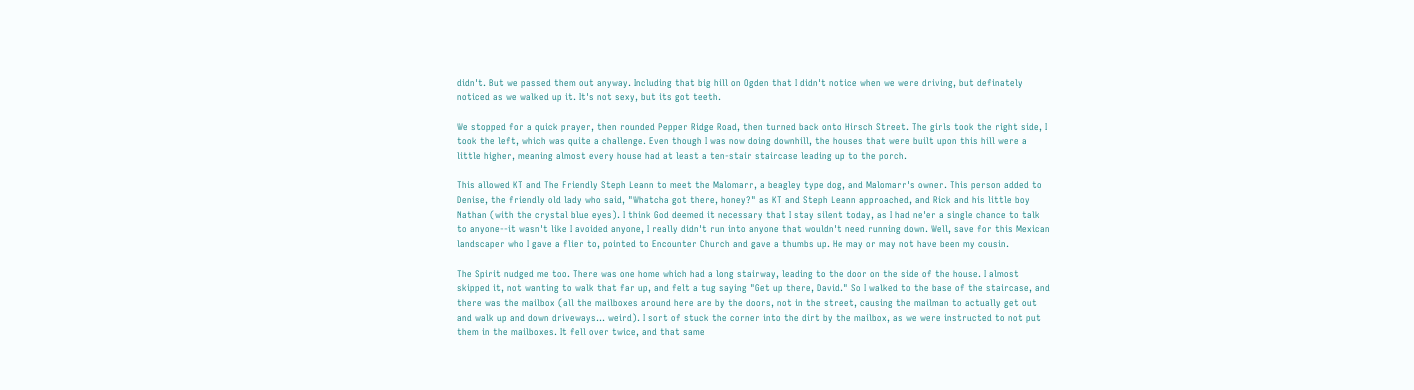didn't. But we passed them out anyway. Including that big hill on Ogden that I didn't notice when we were driving, but definately noticed as we walked up it. It's not sexy, but its got teeth.

We stopped for a quick prayer, then rounded Pepper Ridge Road, then turned back onto Hirsch Street. The girls took the right side, I took the left, which was quite a challenge. Even though I was now doing downhill, the houses that were built upon this hill were a little higher, meaning almost every house had at least a ten-stair staircase leading up to the porch.

This allowed KT and The Friendly Steph Leann to meet the Malomarr, a beagley type dog, and Malomarr's owner. This person added to Denise, the friendly old lady who said, "Whatcha got there, honey?" as KT and Steph Leann approached, and Rick and his little boy Nathan (with the crystal blue eyes). I think God deemed it necessary that I stay silent today, as I had ne'er a single chance to talk to anyone--it wasn't like I avoided anyone, I really didn't run into anyone that wouldn't need running down. Well, save for this Mexican landscaper who I gave a flier to, pointed to Encounter Church and gave a thumbs up. He may or may not have been my cousin.

The Spirit nudged me too. There was one home which had a long stairway, leading to the door on the side of the house. I almost skipped it, not wanting to walk that far up, and felt a tug saying "Get up there, David." So I walked to the base of the staircase, and there was the mailbox (all the mailboxes around here are by the doors, not in the street, causing the mailman to actually get out and walk up and down driveways... weird). I sort of stuck the corner into the dirt by the mailbox, as we were instructed to not put them in the mailboxes. It fell over twice, and that same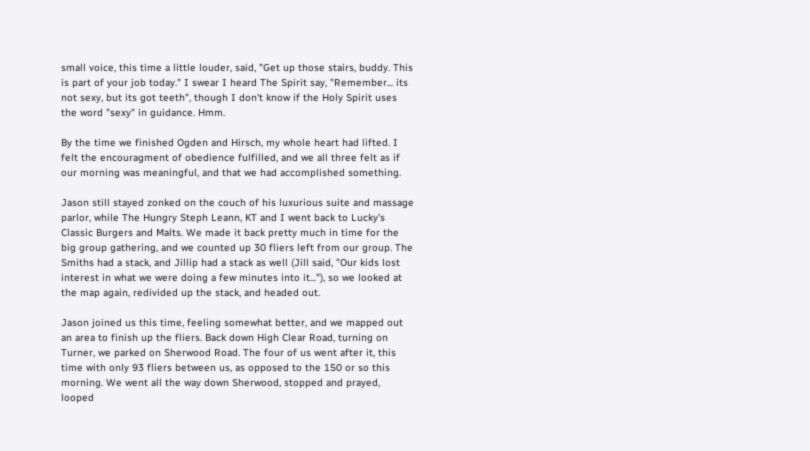small voice, this time a little louder, said, "Get up those stairs, buddy. This is part of your job today." I swear I heard The Spirit say, "Remember... its not sexy, but its got teeth", though I don't know if the Holy Spirit uses the word "sexy" in guidance. Hmm.

By the time we finished Ogden and Hirsch, my whole heart had lifted. I felt the encouragment of obedience fulfilled, and we all three felt as if our morning was meaningful, and that we had accomplished something.

Jason still stayed zonked on the couch of his luxurious suite and massage parlor, while The Hungry Steph Leann, KT and I went back to Lucky's Classic Burgers and Malts. We made it back pretty much in time for the big group gathering, and we counted up 30 fliers left from our group. The Smiths had a stack, and Jillip had a stack as well (Jill said, "Our kids lost interest in what we were doing a few minutes into it..."), so we looked at the map again, redivided up the stack, and headed out.

Jason joined us this time, feeling somewhat better, and we mapped out an area to finish up the fliers. Back down High Clear Road, turning on Turner, we parked on Sherwood Road. The four of us went after it, this time with only 93 fliers between us, as opposed to the 150 or so this morning. We went all the way down Sherwood, stopped and prayed, looped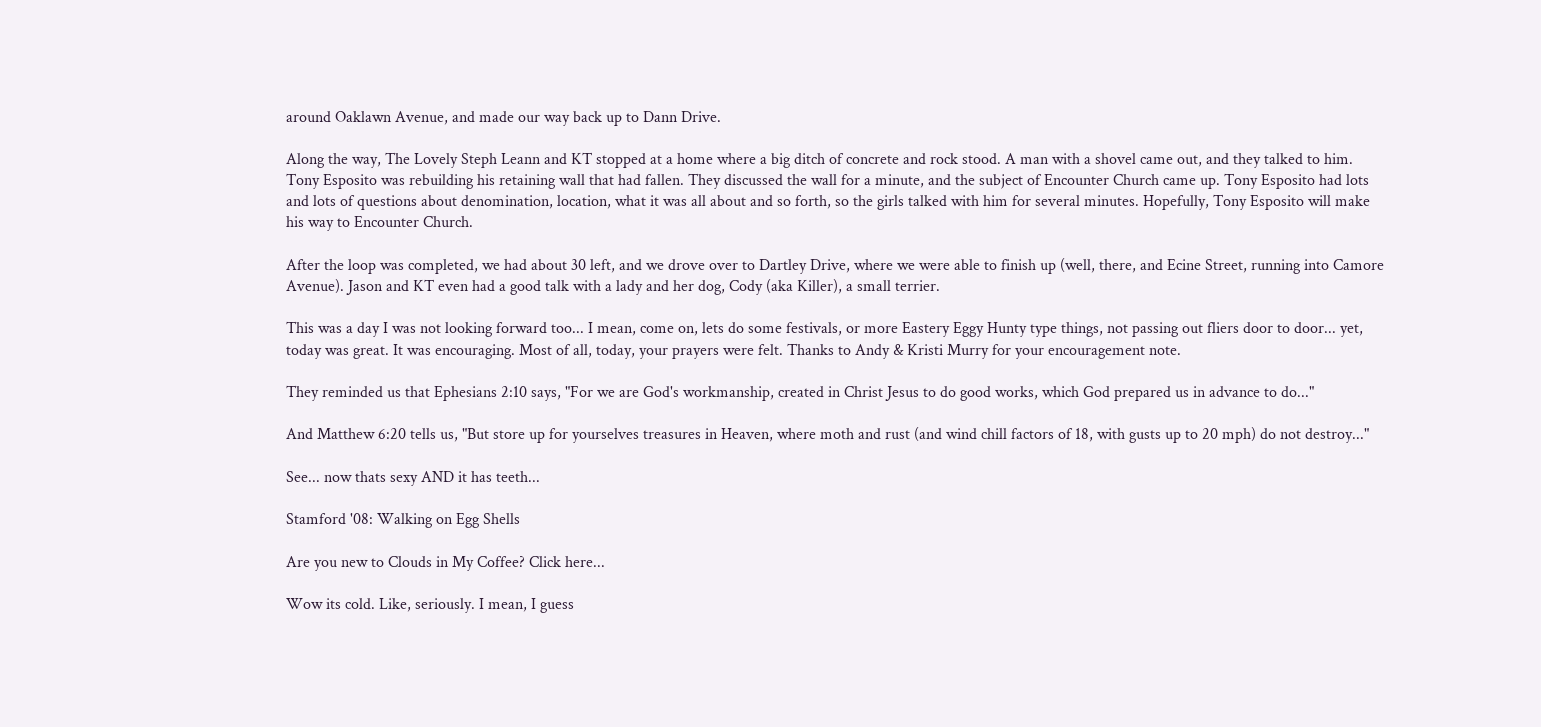around Oaklawn Avenue, and made our way back up to Dann Drive.

Along the way, The Lovely Steph Leann and KT stopped at a home where a big ditch of concrete and rock stood. A man with a shovel came out, and they talked to him. Tony Esposito was rebuilding his retaining wall that had fallen. They discussed the wall for a minute, and the subject of Encounter Church came up. Tony Esposito had lots and lots of questions about denomination, location, what it was all about and so forth, so the girls talked with him for several minutes. Hopefully, Tony Esposito will make his way to Encounter Church.

After the loop was completed, we had about 30 left, and we drove over to Dartley Drive, where we were able to finish up (well, there, and Ecine Street, running into Camore Avenue). Jason and KT even had a good talk with a lady and her dog, Cody (aka Killer), a small terrier.

This was a day I was not looking forward too... I mean, come on, lets do some festivals, or more Eastery Eggy Hunty type things, not passing out fliers door to door... yet, today was great. It was encouraging. Most of all, today, your prayers were felt. Thanks to Andy & Kristi Murry for your encouragement note.

They reminded us that Ephesians 2:10 says, "For we are God's workmanship, created in Christ Jesus to do good works, which God prepared us in advance to do..."

And Matthew 6:20 tells us, "But store up for yourselves treasures in Heaven, where moth and rust (and wind chill factors of 18, with gusts up to 20 mph) do not destroy..."

See... now thats sexy AND it has teeth...

Stamford '08: Walking on Egg Shells

Are you new to Clouds in My Coffee? Click here...

Wow its cold. Like, seriously. I mean, I guess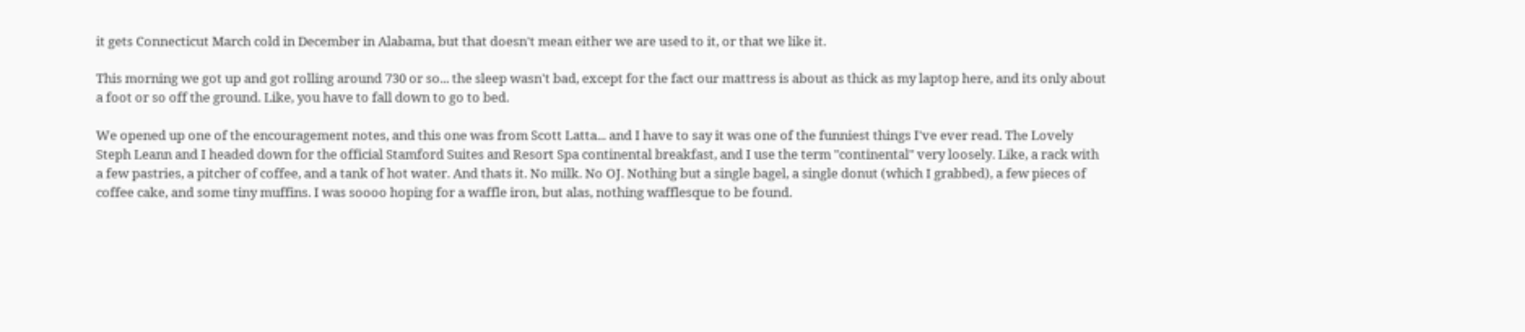it gets Connecticut March cold in December in Alabama, but that doesn't mean either we are used to it, or that we like it.

This morning we got up and got rolling around 730 or so... the sleep wasn't bad, except for the fact our mattress is about as thick as my laptop here, and its only about a foot or so off the ground. Like, you have to fall down to go to bed.

We opened up one of the encouragement notes, and this one was from Scott Latta... and I have to say it was one of the funniest things I've ever read. The Lovely Steph Leann and I headed down for the official Stamford Suites and Resort Spa continental breakfast, and I use the term "continental" very loosely. Like, a rack with a few pastries, a pitcher of coffee, and a tank of hot water. And thats it. No milk. No OJ. Nothing but a single bagel, a single donut (which I grabbed), a few pieces of coffee cake, and some tiny muffins. I was soooo hoping for a waffle iron, but alas, nothing wafflesque to be found.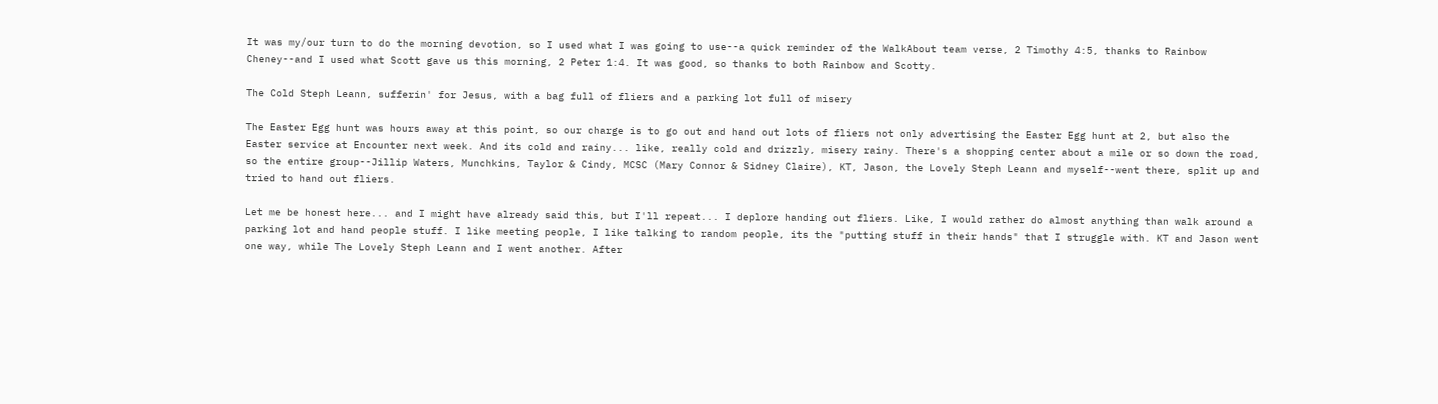It was my/our turn to do the morning devotion, so I used what I was going to use--a quick reminder of the WalkAbout team verse, 2 Timothy 4:5, thanks to Rainbow Cheney--and I used what Scott gave us this morning, 2 Peter 1:4. It was good, so thanks to both Rainbow and Scotty.

The Cold Steph Leann, sufferin' for Jesus, with a bag full of fliers and a parking lot full of misery

The Easter Egg hunt was hours away at this point, so our charge is to go out and hand out lots of fliers not only advertising the Easter Egg hunt at 2, but also the Easter service at Encounter next week. And its cold and rainy... like, really cold and drizzly, misery rainy. There's a shopping center about a mile or so down the road, so the entire group--Jillip Waters, Munchkins, Taylor & Cindy, MCSC (Mary Connor & Sidney Claire), KT, Jason, the Lovely Steph Leann and myself--went there, split up and tried to hand out fliers.

Let me be honest here... and I might have already said this, but I'll repeat... I deplore handing out fliers. Like, I would rather do almost anything than walk around a parking lot and hand people stuff. I like meeting people, I like talking to random people, its the "putting stuff in their hands" that I struggle with. KT and Jason went one way, while The Lovely Steph Leann and I went another. After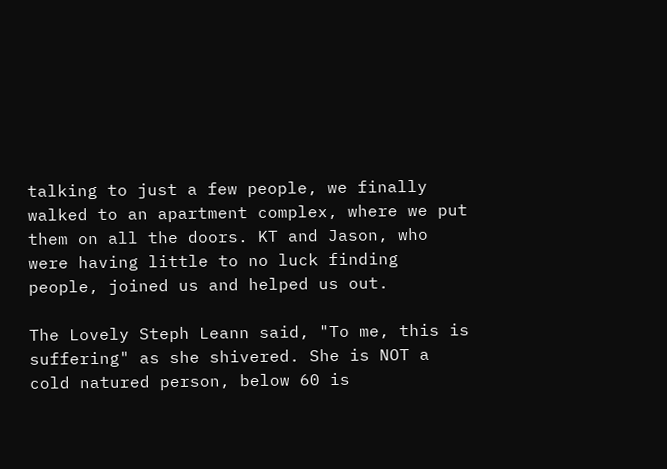talking to just a few people, we finally walked to an apartment complex, where we put them on all the doors. KT and Jason, who were having little to no luck finding people, joined us and helped us out.

The Lovely Steph Leann said, "To me, this is suffering" as she shivered. She is NOT a cold natured person, below 60 is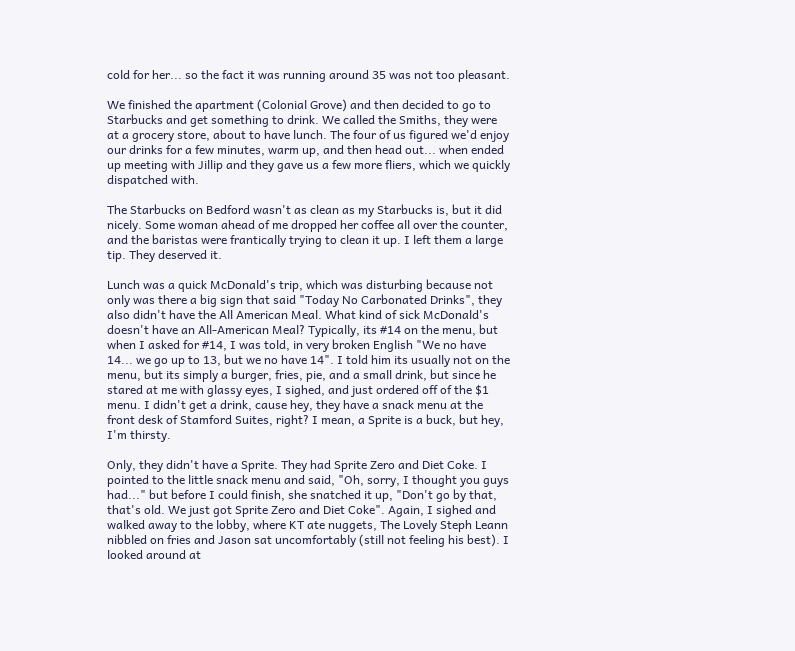cold for her... so the fact it was running around 35 was not too pleasant.

We finished the apartment (Colonial Grove) and then decided to go to Starbucks and get something to drink. We called the Smiths, they were at a grocery store, about to have lunch. The four of us figured we'd enjoy our drinks for a few minutes, warm up, and then head out... when ended up meeting with Jillip and they gave us a few more fliers, which we quickly dispatched with.

The Starbucks on Bedford wasn't as clean as my Starbucks is, but it did nicely. Some woman ahead of me dropped her coffee all over the counter, and the baristas were frantically trying to clean it up. I left them a large tip. They deserved it.

Lunch was a quick McDonald's trip, which was disturbing because not only was there a big sign that said "Today No Carbonated Drinks", they also didn't have the All American Meal. What kind of sick McDonald's doesn't have an All-American Meal? Typically, its #14 on the menu, but when I asked for #14, I was told, in very broken English "We no have 14... we go up to 13, but we no have 14". I told him its usually not on the menu, but its simply a burger, fries, pie, and a small drink, but since he stared at me with glassy eyes, I sighed, and just ordered off of the $1 menu. I didn't get a drink, cause hey, they have a snack menu at the front desk of Stamford Suites, right? I mean, a Sprite is a buck, but hey, I'm thirsty.

Only, they didn't have a Sprite. They had Sprite Zero and Diet Coke. I pointed to the little snack menu and said, "Oh, sorry, I thought you guys had..." but before I could finish, she snatched it up, "Don't go by that, that's old. We just got Sprite Zero and Diet Coke". Again, I sighed and walked away to the lobby, where KT ate nuggets, The Lovely Steph Leann nibbled on fries and Jason sat uncomfortably (still not feeling his best). I looked around at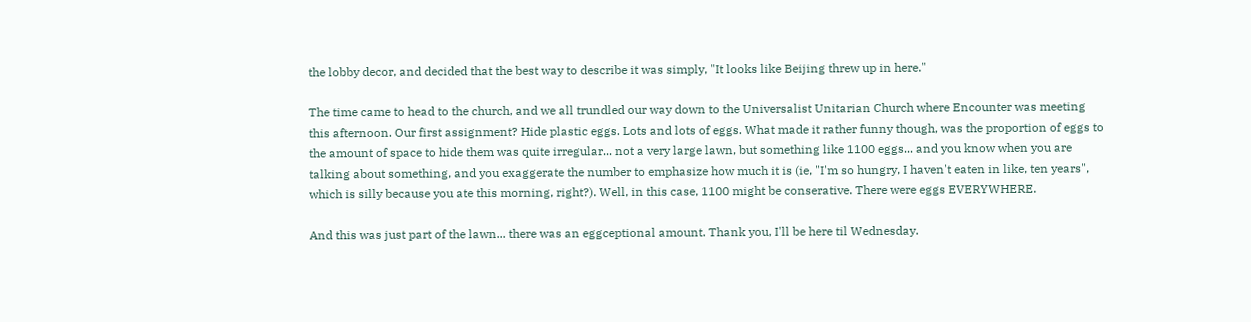the lobby decor, and decided that the best way to describe it was simply, "It looks like Beijing threw up in here."

The time came to head to the church, and we all trundled our way down to the Universalist Unitarian Church where Encounter was meeting this afternoon. Our first assignment? Hide plastic eggs. Lots and lots of eggs. What made it rather funny though, was the proportion of eggs to the amount of space to hide them was quite irregular... not a very large lawn, but something like 1100 eggs... and you know when you are talking about something, and you exaggerate the number to emphasize how much it is (ie, "I'm so hungry, I haven't eaten in like, ten years", which is silly because you ate this morning, right?). Well, in this case, 1100 might be conserative. There were eggs EVERYWHERE.

And this was just part of the lawn... there was an eggceptional amount. Thank you, I'll be here til Wednesday.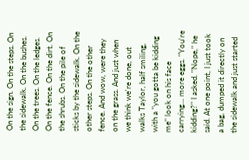On the sign. On the steps. On the sidewalk. On the bushes. On the trees. On the ledges. On the fence. On the dirt. On the shrubs. On the pile of sticks by the sidewalk. On the other steps. On the other fence. And wow, were they on the grass. And just when we think we're done, out walks Taylor, half smiling, with a "you gotta be kidding me" look on his face carrying... more eggs. "You're kidding?" I asked. "Nope," he said. At one point, I just took a bag, dumped it directly on the sidewalk and just started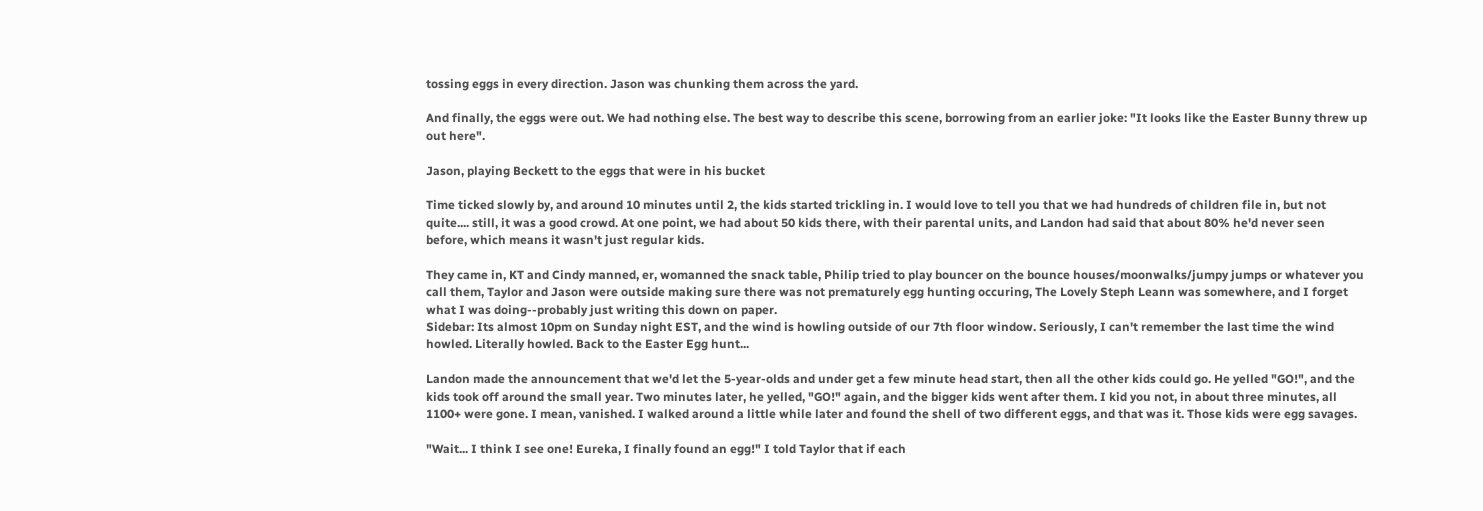tossing eggs in every direction. Jason was chunking them across the yard.

And finally, the eggs were out. We had nothing else. The best way to describe this scene, borrowing from an earlier joke: "It looks like the Easter Bunny threw up out here".

Jason, playing Beckett to the eggs that were in his bucket

Time ticked slowly by, and around 10 minutes until 2, the kids started trickling in. I would love to tell you that we had hundreds of children file in, but not quite.... still, it was a good crowd. At one point, we had about 50 kids there, with their parental units, and Landon had said that about 80% he'd never seen before, which means it wasn't just regular kids.

They came in, KT and Cindy manned, er, womanned the snack table, Philip tried to play bouncer on the bounce houses/moonwalks/jumpy jumps or whatever you call them, Taylor and Jason were outside making sure there was not prematurely egg hunting occuring, The Lovely Steph Leann was somewhere, and I forget what I was doing--probably just writing this down on paper.
Sidebar: Its almost 10pm on Sunday night EST, and the wind is howling outside of our 7th floor window. Seriously, I can't remember the last time the wind howled. Literally howled. Back to the Easter Egg hunt...

Landon made the announcement that we'd let the 5-year-olds and under get a few minute head start, then all the other kids could go. He yelled "GO!", and the kids took off around the small year. Two minutes later, he yelled, "GO!" again, and the bigger kids went after them. I kid you not, in about three minutes, all 1100+ were gone. I mean, vanished. I walked around a little while later and found the shell of two different eggs, and that was it. Those kids were egg savages.

"Wait... I think I see one! Eureka, I finally found an egg!" I told Taylor that if each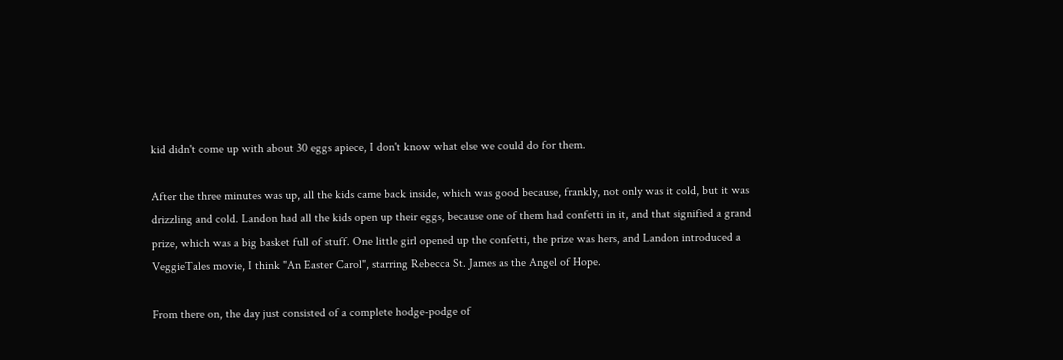kid didn't come up with about 30 eggs apiece, I don't know what else we could do for them.

After the three minutes was up, all the kids came back inside, which was good because, frankly, not only was it cold, but it was drizzling and cold. Landon had all the kids open up their eggs, because one of them had confetti in it, and that signified a grand prize, which was a big basket full of stuff. One little girl opened up the confetti, the prize was hers, and Landon introduced a VeggieTales movie, I think "An Easter Carol", starring Rebecca St. James as the Angel of Hope.

From there on, the day just consisted of a complete hodge-podge of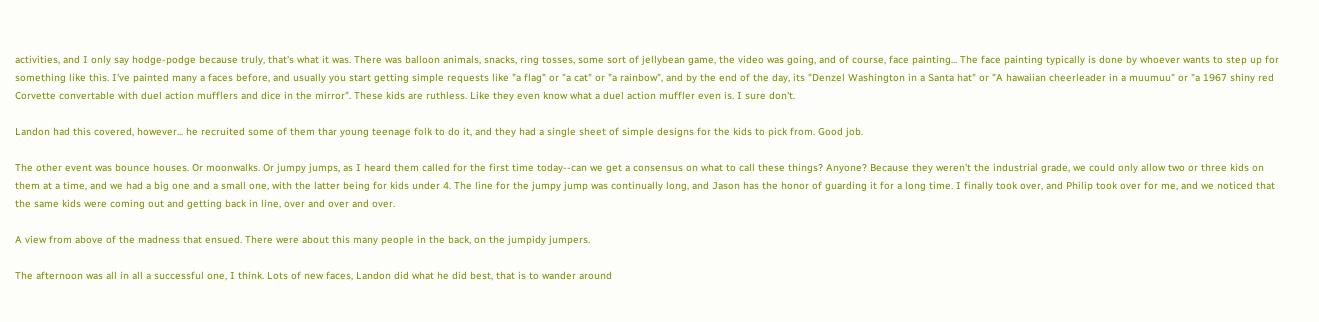activities, and I only say hodge-podge because truly, that's what it was. There was balloon animals, snacks, ring tosses, some sort of jellybean game, the video was going, and of course, face painting... The face painting typically is done by whoever wants to step up for something like this. I've painted many a faces before, and usually you start getting simple requests like "a flag" or "a cat" or "a rainbow", and by the end of the day, its "Denzel Washington in a Santa hat" or "A hawaiian cheerleader in a muumuu" or "a 1967 shiny red Corvette convertable with duel action mufflers and dice in the mirror". These kids are ruthless. Like they even know what a duel action muffler even is. I sure don't.

Landon had this covered, however... he recruited some of them thar young teenage folk to do it, and they had a single sheet of simple designs for the kids to pick from. Good job.

The other event was bounce houses. Or moonwalks. Or jumpy jumps, as I heard them called for the first time today--can we get a consensus on what to call these things? Anyone? Because they weren't the industrial grade, we could only allow two or three kids on them at a time, and we had a big one and a small one, with the latter being for kids under 4. The line for the jumpy jump was continually long, and Jason has the honor of guarding it for a long time. I finally took over, and Philip took over for me, and we noticed that the same kids were coming out and getting back in line, over and over and over.

A view from above of the madness that ensued. There were about this many people in the back, on the jumpidy jumpers.

The afternoon was all in all a successful one, I think. Lots of new faces, Landon did what he did best, that is to wander around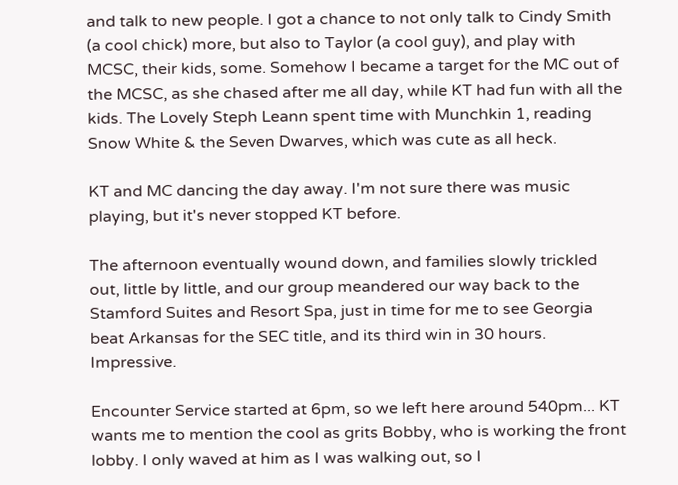and talk to new people. I got a chance to not only talk to Cindy Smith (a cool chick) more, but also to Taylor (a cool guy), and play with MCSC, their kids, some. Somehow I became a target for the MC out of the MCSC, as she chased after me all day, while KT had fun with all the kids. The Lovely Steph Leann spent time with Munchkin 1, reading Snow White & the Seven Dwarves, which was cute as all heck.

KT and MC dancing the day away. I'm not sure there was music playing, but it's never stopped KT before.

The afternoon eventually wound down, and families slowly trickled out, little by little, and our group meandered our way back to the Stamford Suites and Resort Spa, just in time for me to see Georgia beat Arkansas for the SEC title, and its third win in 30 hours. Impressive.

Encounter Service started at 6pm, so we left here around 540pm... KT wants me to mention the cool as grits Bobby, who is working the front lobby. I only waved at him as I was walking out, so I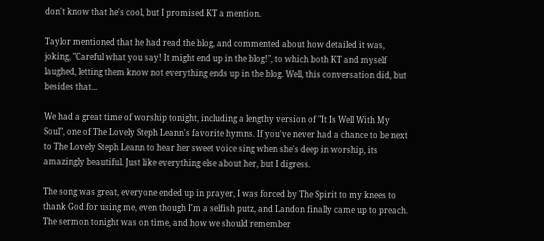don't know that he's cool, but I promised KT a mention.

Taylor mentioned that he had read the blog, and commented about how detailed it was, joking, "Careful what you say! It might end up in the blog!", to which both KT and myself laughed, letting them know not everything ends up in the blog. Well, this conversation did, but besides that...

We had a great time of worship tonight, including a lengthy version of "It Is Well With My Soul", one of The Lovely Steph Leann's favorite hymns. If you've never had a chance to be next to The Lovely Steph Leann to hear her sweet voice sing when she's deep in worship, its amazingly beautiful. Just like everything else about her, but I digress.

The song was great, everyone ended up in prayer, I was forced by The Spirit to my knees to thank God for using me, even though I'm a selfish putz, and Landon finally came up to preach. The sermon tonight was on time, and how we should remember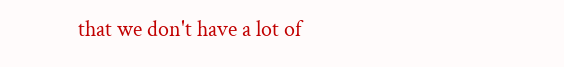that we don't have a lot of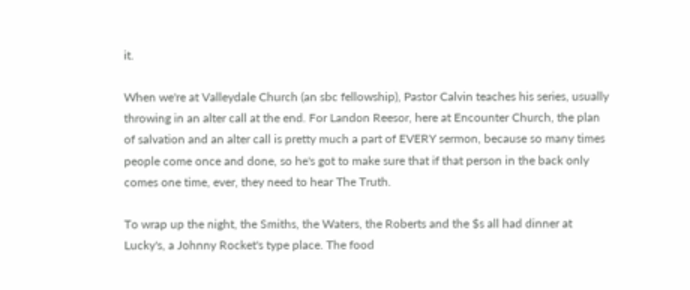it.

When we're at Valleydale Church (an sbc fellowship), Pastor Calvin teaches his series, usually throwing in an alter call at the end. For Landon Reesor, here at Encounter Church, the plan of salvation and an alter call is pretty much a part of EVERY sermon, because so many times people come once and done, so he's got to make sure that if that person in the back only comes one time, ever, they need to hear The Truth.

To wrap up the night, the Smiths, the Waters, the Roberts and the $s all had dinner at Lucky's, a Johnny Rocket's type place. The food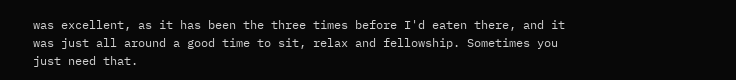was excellent, as it has been the three times before I'd eaten there, and it was just all around a good time to sit, relax and fellowship. Sometimes you just need that.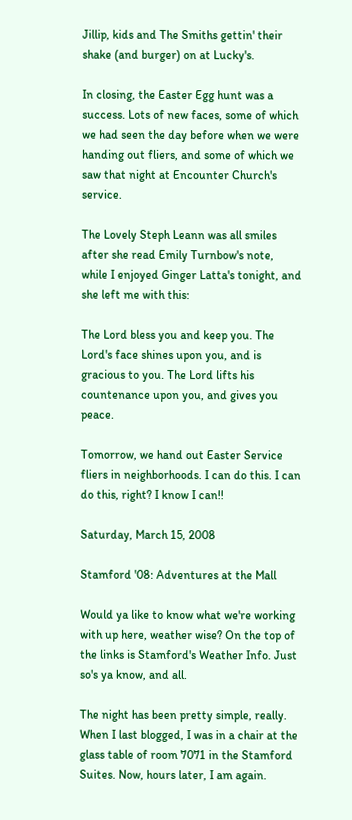Jillip, kids and The Smiths gettin' their shake (and burger) on at Lucky's.

In closing, the Easter Egg hunt was a success. Lots of new faces, some of which we had seen the day before when we were handing out fliers, and some of which we saw that night at Encounter Church's service.

The Lovely Steph Leann was all smiles after she read Emily Turnbow's note, while I enjoyed Ginger Latta's tonight, and she left me with this:

The Lord bless you and keep you. The Lord's face shines upon you, and is gracious to you. The Lord lifts his countenance upon you, and gives you peace.

Tomorrow, we hand out Easter Service fliers in neighborhoods. I can do this. I can do this, right? I know I can!!

Saturday, March 15, 2008

Stamford '08: Adventures at the Mall

Would ya like to know what we're working with up here, weather wise? On the top of the links is Stamford's Weather Info. Just so's ya know, and all.

The night has been pretty simple, really. When I last blogged, I was in a chair at the glass table of room 7071 in the Stamford Suites. Now, hours later, I am again.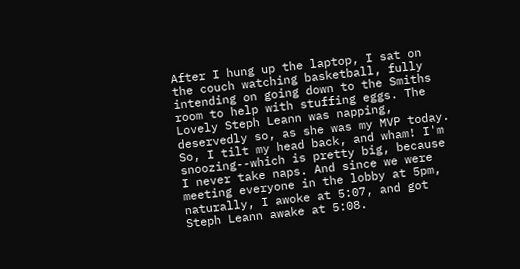After I hung up the laptop, I sat on the couch watching basketball, fully intending on going down to the Smiths room to help with stuffing eggs. The Lovely Steph Leann was napping, deservedly so, as she was my MVP today. So, I tilt my head back, and wham! I'm snoozing--which is pretty big, because I never take naps. And since we were meeting everyone in the lobby at 5pm, naturally, I awoke at 5:07, and got Steph Leann awake at 5:08.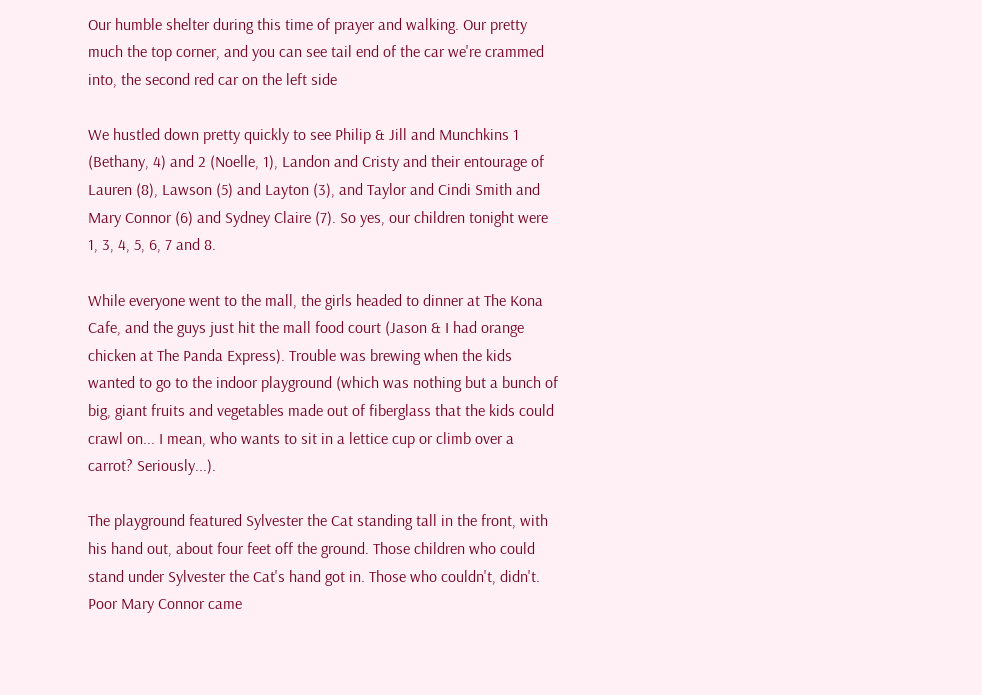Our humble shelter during this time of prayer and walking. Our pretty much the top corner, and you can see tail end of the car we're crammed into, the second red car on the left side

We hustled down pretty quickly to see Philip & Jill and Munchkins 1 (Bethany, 4) and 2 (Noelle, 1), Landon and Cristy and their entourage of Lauren (8), Lawson (5) and Layton (3), and Taylor and Cindi Smith and Mary Connor (6) and Sydney Claire (7). So yes, our children tonight were 1, 3, 4, 5, 6, 7 and 8.

While everyone went to the mall, the girls headed to dinner at The Kona Cafe, and the guys just hit the mall food court (Jason & I had orange chicken at The Panda Express). Trouble was brewing when the kids wanted to go to the indoor playground (which was nothing but a bunch of big, giant fruits and vegetables made out of fiberglass that the kids could crawl on... I mean, who wants to sit in a lettice cup or climb over a carrot? Seriously...).

The playground featured Sylvester the Cat standing tall in the front, with his hand out, about four feet off the ground. Those children who could stand under Sylvester the Cat's hand got in. Those who couldn't, didn't. Poor Mary Connor came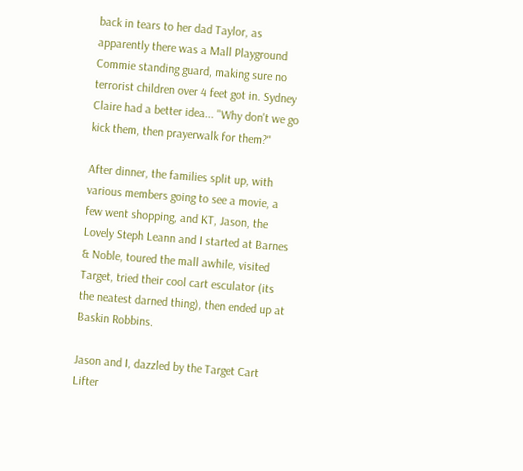back in tears to her dad Taylor, as apparently there was a Mall Playground Commie standing guard, making sure no terrorist children over 4 feet got in. Sydney Claire had a better idea... "Why don't we go kick them, then prayerwalk for them?"

After dinner, the families split up, with various members going to see a movie, a few went shopping, and KT, Jason, the Lovely Steph Leann and I started at Barnes & Noble, toured the mall awhile, visited Target, tried their cool cart esculator (its the neatest darned thing), then ended up at Baskin Robbins.

Jason and I, dazzled by the Target Cart Lifter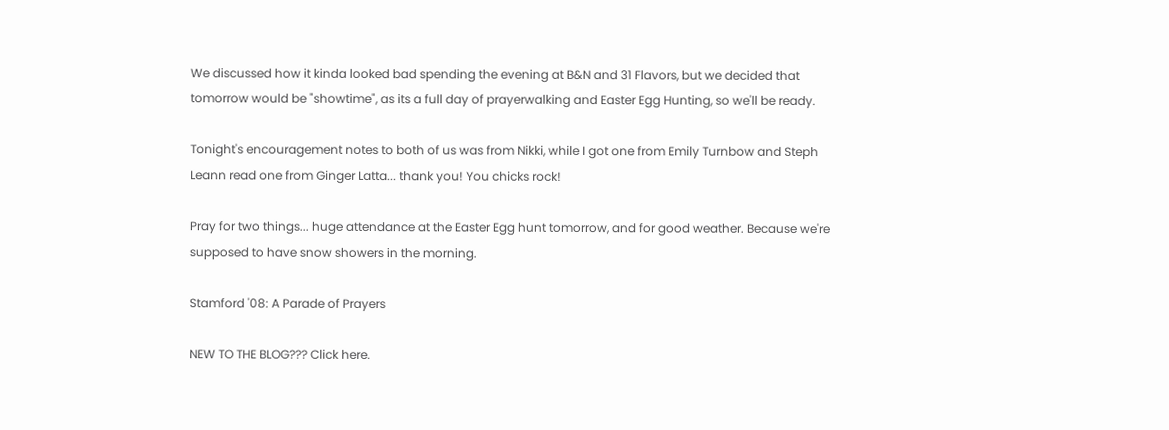We discussed how it kinda looked bad spending the evening at B&N and 31 Flavors, but we decided that tomorrow would be "showtime", as its a full day of prayerwalking and Easter Egg Hunting, so we'll be ready.

Tonight's encouragement notes to both of us was from Nikki, while I got one from Emily Turnbow and Steph Leann read one from Ginger Latta... thank you! You chicks rock!

Pray for two things... huge attendance at the Easter Egg hunt tomorrow, and for good weather. Because we're supposed to have snow showers in the morning.

Stamford '08: A Parade of Prayers

NEW TO THE BLOG??? Click here.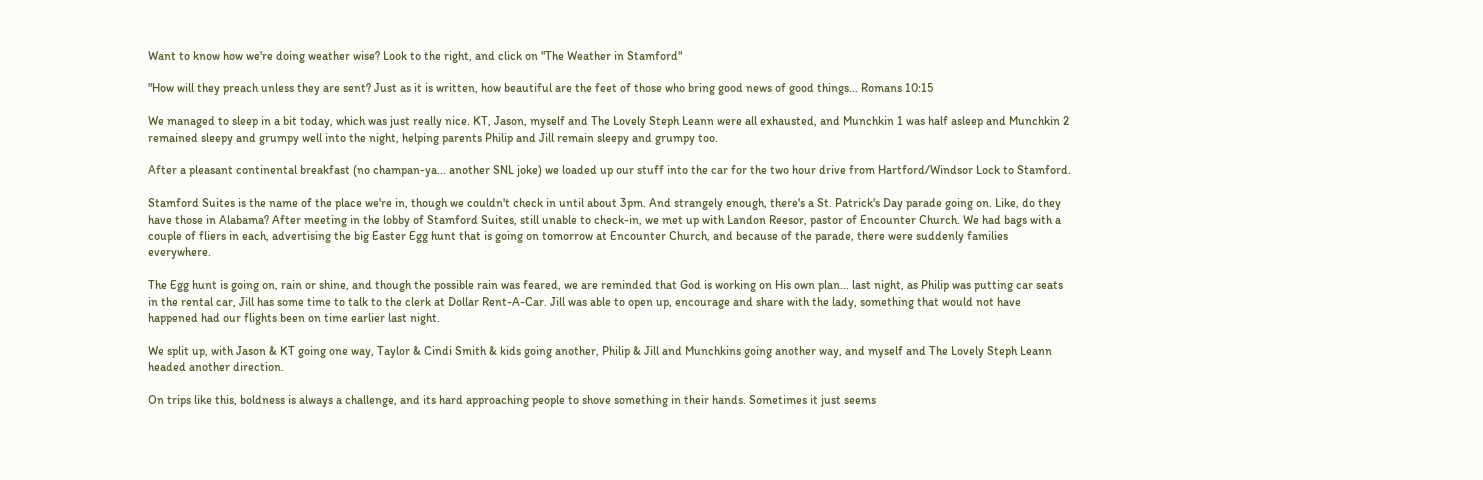Want to know how we're doing weather wise? Look to the right, and click on "The Weather in Stamford"

"How will they preach unless they are sent? Just as it is written, how beautiful are the feet of those who bring good news of good things... Romans 10:15

We managed to sleep in a bit today, which was just really nice. KT, Jason, myself and The Lovely Steph Leann were all exhausted, and Munchkin 1 was half asleep and Munchkin 2 remained sleepy and grumpy well into the night, helping parents Philip and Jill remain sleepy and grumpy too.

After a pleasant continental breakfast (no champan-ya... another SNL joke) we loaded up our stuff into the car for the two hour drive from Hartford/Windsor Lock to Stamford.

Stamford Suites is the name of the place we're in, though we couldn't check in until about 3pm. And strangely enough, there's a St. Patrick's Day parade going on. Like, do they have those in Alabama? After meeting in the lobby of Stamford Suites, still unable to check-in, we met up with Landon Reesor, pastor of Encounter Church. We had bags with a couple of fliers in each, advertising the big Easter Egg hunt that is going on tomorrow at Encounter Church, and because of the parade, there were suddenly families everywhere.

The Egg hunt is going on, rain or shine, and though the possible rain was feared, we are reminded that God is working on His own plan... last night, as Philip was putting car seats in the rental car, Jill has some time to talk to the clerk at Dollar Rent-A-Car. Jill was able to open up, encourage and share with the lady, something that would not have happened had our flights been on time earlier last night.

We split up, with Jason & KT going one way, Taylor & Cindi Smith & kids going another, Philip & Jill and Munchkins going another way, and myself and The Lovely Steph Leann headed another direction.

On trips like this, boldness is always a challenge, and its hard approaching people to shove something in their hands. Sometimes it just seems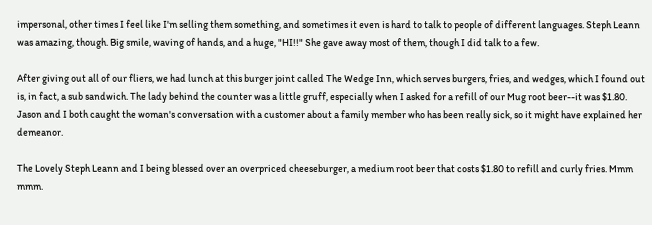impersonal, other times I feel like I'm selling them something, and sometimes it even is hard to talk to people of different languages. Steph Leann was amazing, though. Big smile, waving of hands, and a huge, "HI!!" She gave away most of them, though I did talk to a few.

After giving out all of our fliers, we had lunch at this burger joint called The Wedge Inn, which serves burgers, fries, and wedges, which I found out is, in fact, a sub sandwich. The lady behind the counter was a little gruff, especially when I asked for a refill of our Mug root beer--it was $1.80. Jason and I both caught the woman's conversation with a customer about a family member who has been really sick, so it might have explained her demeanor.

The Lovely Steph Leann and I being blessed over an overpriced cheeseburger, a medium root beer that costs $1.80 to refill and curly fries. Mmm mmm.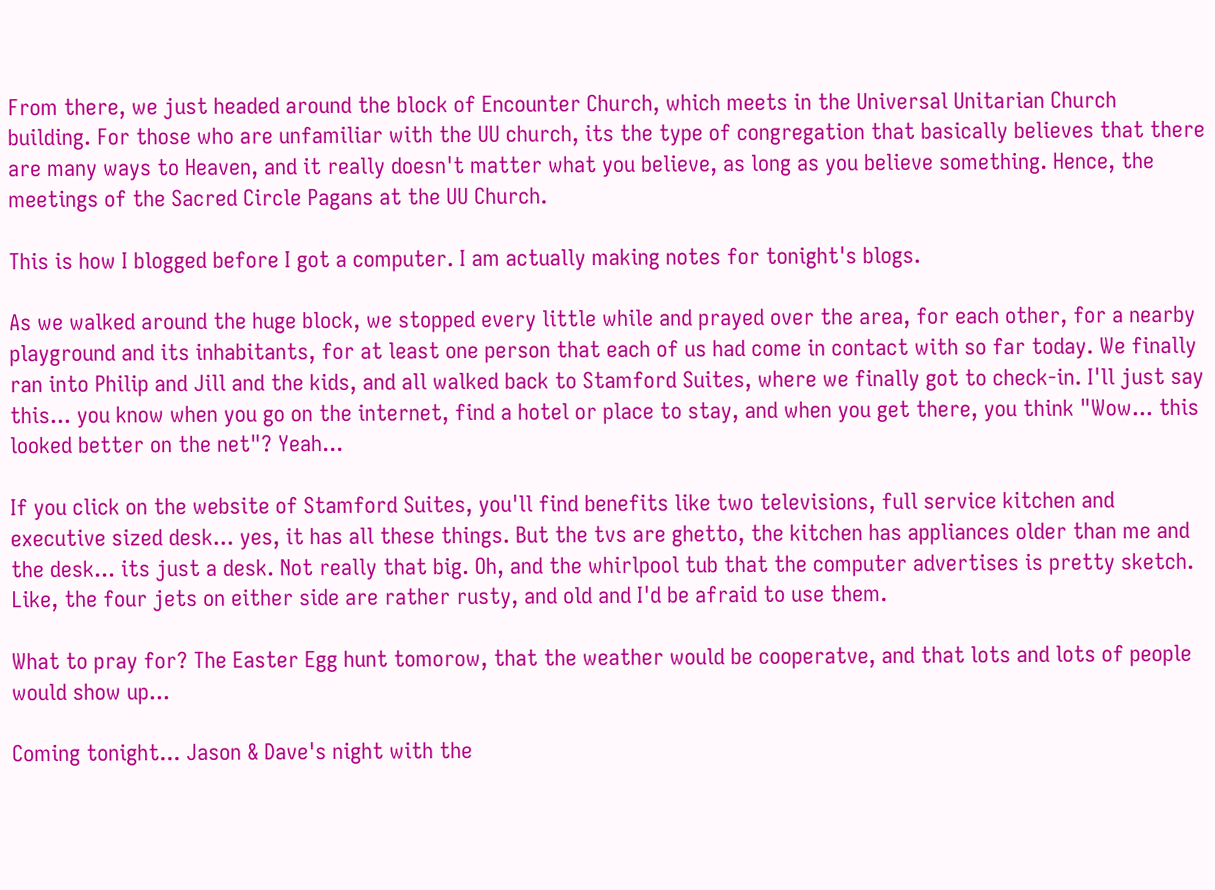From there, we just headed around the block of Encounter Church, which meets in the Universal Unitarian Church building. For those who are unfamiliar with the UU church, its the type of congregation that basically believes that there are many ways to Heaven, and it really doesn't matter what you believe, as long as you believe something. Hence, the meetings of the Sacred Circle Pagans at the UU Church.

This is how I blogged before I got a computer. I am actually making notes for tonight's blogs.

As we walked around the huge block, we stopped every little while and prayed over the area, for each other, for a nearby playground and its inhabitants, for at least one person that each of us had come in contact with so far today. We finally ran into Philip and Jill and the kids, and all walked back to Stamford Suites, where we finally got to check-in. I'll just say this... you know when you go on the internet, find a hotel or place to stay, and when you get there, you think "Wow... this looked better on the net"? Yeah...

If you click on the website of Stamford Suites, you'll find benefits like two televisions, full service kitchen and executive sized desk... yes, it has all these things. But the tvs are ghetto, the kitchen has appliances older than me and the desk... its just a desk. Not really that big. Oh, and the whirlpool tub that the computer advertises is pretty sketch. Like, the four jets on either side are rather rusty, and old and I'd be afraid to use them.

What to pray for? The Easter Egg hunt tomorow, that the weather would be cooperatve, and that lots and lots of people would show up...

Coming tonight... Jason & Dave's night with the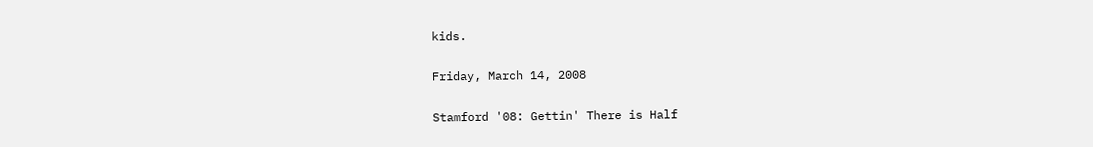kids.

Friday, March 14, 2008

Stamford '08: Gettin' There is Half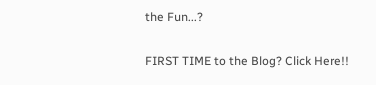the Fun...?

FIRST TIME to the Blog? Click Here!!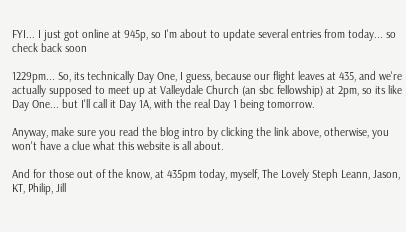FYI... I just got online at 945p, so I'm about to update several entries from today... so check back soon

1229pm... So, its technically Day One, I guess, because our flight leaves at 435, and we're actually supposed to meet up at Valleydale Church (an sbc fellowship) at 2pm, so its like Day One... but I'll call it Day 1A, with the real Day 1 being tomorrow.

Anyway, make sure you read the blog intro by clicking the link above, otherwise, you won't have a clue what this website is all about.

And for those out of the know, at 435pm today, myself, The Lovely Steph Leann, Jason, KT, Philip, Jill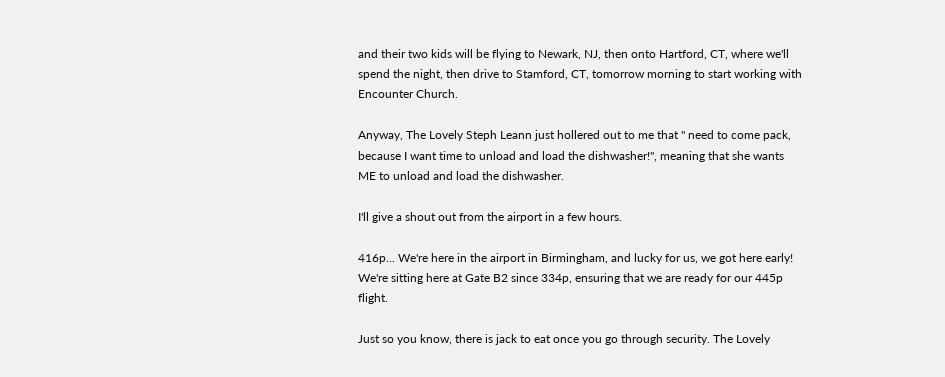and their two kids will be flying to Newark, NJ, then onto Hartford, CT, where we'll spend the night, then drive to Stamford, CT, tomorrow morning to start working with Encounter Church.

Anyway, The Lovely Steph Leann just hollered out to me that " need to come pack, because I want time to unload and load the dishwasher!", meaning that she wants ME to unload and load the dishwasher.

I'll give a shout out from the airport in a few hours.

416p... We're here in the airport in Birmingham, and lucky for us, we got here early! We're sitting here at Gate B2 since 334p, ensuring that we are ready for our 445p flight.

Just so you know, there is jack to eat once you go through security. The Lovely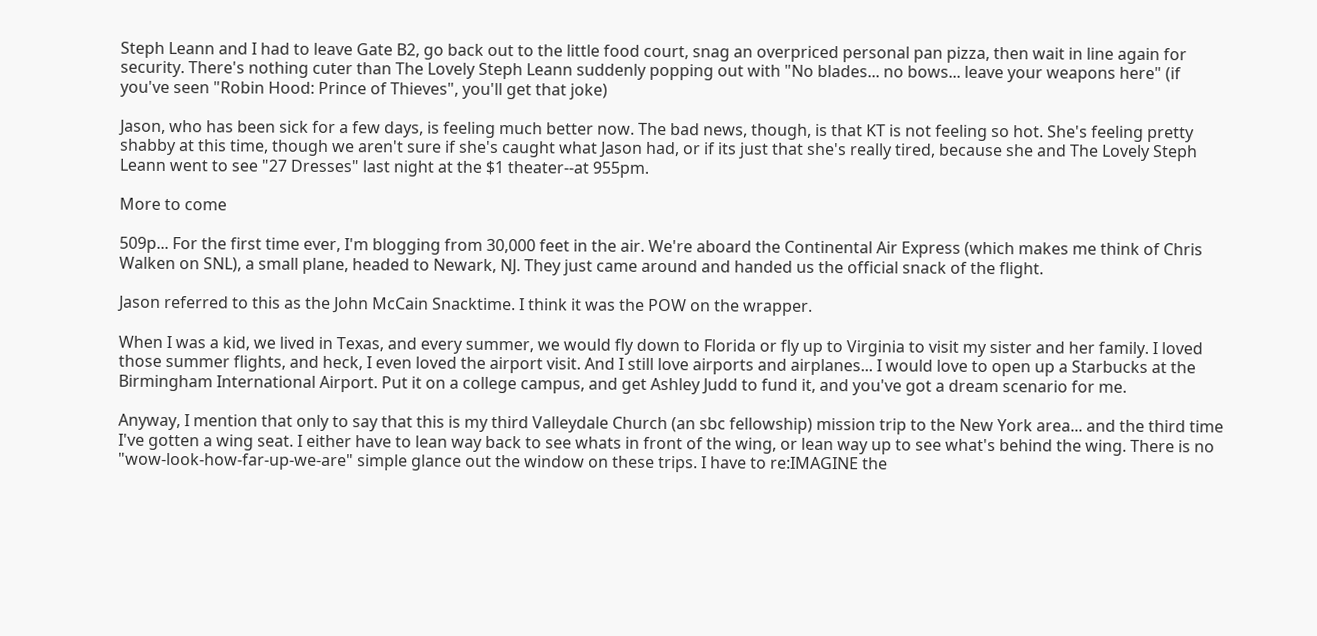Steph Leann and I had to leave Gate B2, go back out to the little food court, snag an overpriced personal pan pizza, then wait in line again for security. There's nothing cuter than The Lovely Steph Leann suddenly popping out with "No blades... no bows... leave your weapons here" (if you've seen "Robin Hood: Prince of Thieves", you'll get that joke)

Jason, who has been sick for a few days, is feeling much better now. The bad news, though, is that KT is not feeling so hot. She's feeling pretty shabby at this time, though we aren't sure if she's caught what Jason had, or if its just that she's really tired, because she and The Lovely Steph Leann went to see "27 Dresses" last night at the $1 theater--at 955pm.

More to come

509p... For the first time ever, I'm blogging from 30,000 feet in the air. We're aboard the Continental Air Express (which makes me think of Chris Walken on SNL), a small plane, headed to Newark, NJ. They just came around and handed us the official snack of the flight.

Jason referred to this as the John McCain Snacktime. I think it was the POW on the wrapper.

When I was a kid, we lived in Texas, and every summer, we would fly down to Florida or fly up to Virginia to visit my sister and her family. I loved those summer flights, and heck, I even loved the airport visit. And I still love airports and airplanes... I would love to open up a Starbucks at the Birmingham International Airport. Put it on a college campus, and get Ashley Judd to fund it, and you've got a dream scenario for me.

Anyway, I mention that only to say that this is my third Valleydale Church (an sbc fellowship) mission trip to the New York area... and the third time I've gotten a wing seat. I either have to lean way back to see whats in front of the wing, or lean way up to see what's behind the wing. There is no "wow-look-how-far-up-we-are" simple glance out the window on these trips. I have to re:IMAGINE the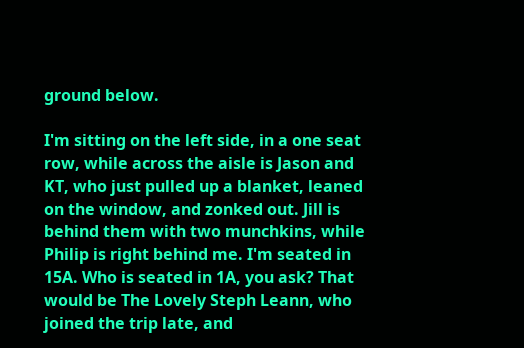ground below.

I'm sitting on the left side, in a one seat row, while across the aisle is Jason and KT, who just pulled up a blanket, leaned on the window, and zonked out. Jill is behind them with two munchkins, while Philip is right behind me. I'm seated in 15A. Who is seated in 1A, you ask? That would be The Lovely Steph Leann, who joined the trip late, and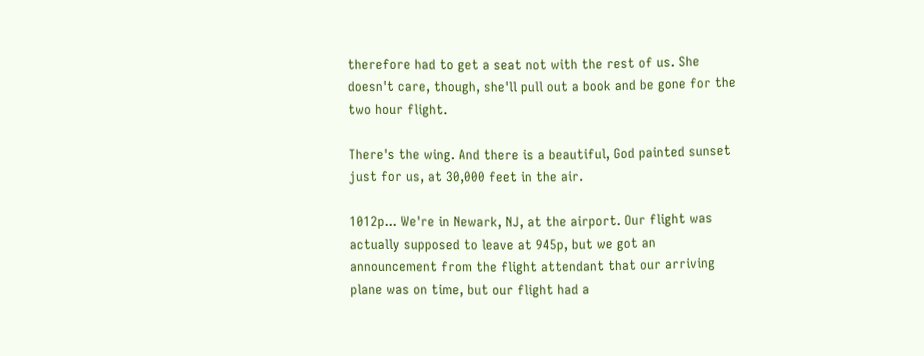therefore had to get a seat not with the rest of us. She doesn't care, though, she'll pull out a book and be gone for the two hour flight.

There's the wing. And there is a beautiful, God painted sunset just for us, at 30,000 feet in the air.

1012p... We're in Newark, NJ, at the airport. Our flight was actually supposed to leave at 945p, but we got an announcement from the flight attendant that our arriving plane was on time, but our flight had a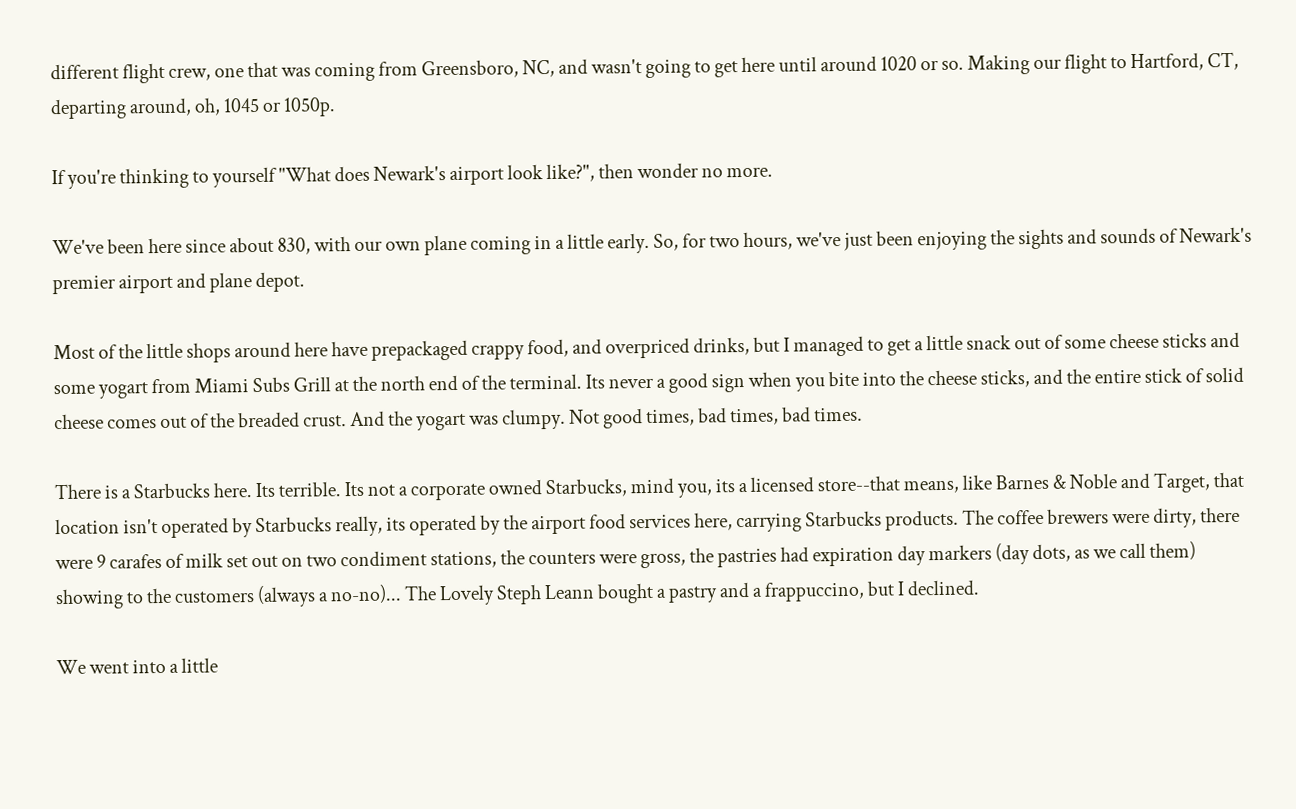different flight crew, one that was coming from Greensboro, NC, and wasn't going to get here until around 1020 or so. Making our flight to Hartford, CT, departing around, oh, 1045 or 1050p.

If you're thinking to yourself "What does Newark's airport look like?", then wonder no more.

We've been here since about 830, with our own plane coming in a little early. So, for two hours, we've just been enjoying the sights and sounds of Newark's premier airport and plane depot.

Most of the little shops around here have prepackaged crappy food, and overpriced drinks, but I managed to get a little snack out of some cheese sticks and some yogart from Miami Subs Grill at the north end of the terminal. Its never a good sign when you bite into the cheese sticks, and the entire stick of solid cheese comes out of the breaded crust. And the yogart was clumpy. Not good times, bad times, bad times.

There is a Starbucks here. Its terrible. Its not a corporate owned Starbucks, mind you, its a licensed store--that means, like Barnes & Noble and Target, that location isn't operated by Starbucks really, its operated by the airport food services here, carrying Starbucks products. The coffee brewers were dirty, there were 9 carafes of milk set out on two condiment stations, the counters were gross, the pastries had expiration day markers (day dots, as we call them) showing to the customers (always a no-no)... The Lovely Steph Leann bought a pastry and a frappuccino, but I declined.

We went into a little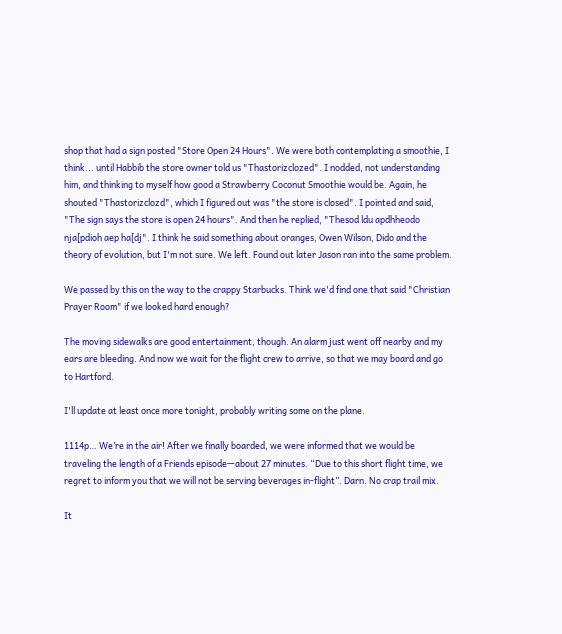shop that had a sign posted "Store Open 24 Hours". We were both contemplating a smoothie, I think... until Habbib the store owner told us "Thastorizclozed". I nodded, not understanding him, and thinking to myself how good a Strawberry Coconut Smoothie would be. Again, he shouted "Thastorizclozd", which I figured out was "the store is closed". I pointed and said, "The sign says the store is open 24 hours". And then he replied, "Thesod ldu apdhheodo nja[pdioh aep ha[dj". I think he said something about oranges, Owen Wilson, Dido and the theory of evolution, but I'm not sure. We left. Found out later Jason ran into the same problem.

We passed by this on the way to the crappy Starbucks. Think we'd find one that said "Christian Prayer Room" if we looked hard enough?

The moving sidewalks are good entertainment, though. An alarm just went off nearby and my ears are bleeding. And now we wait for the flight crew to arrive, so that we may board and go to Hartford.

I'll update at least once more tonight, probably writing some on the plane.

1114p… We’re in the air! After we finally boarded, we were informed that we would be traveling the length of a Friends episode—about 27 minutes. “Due to this short flight time, we regret to inform you that we will not be serving beverages in-flight”. Darn. No crap trail mix.

It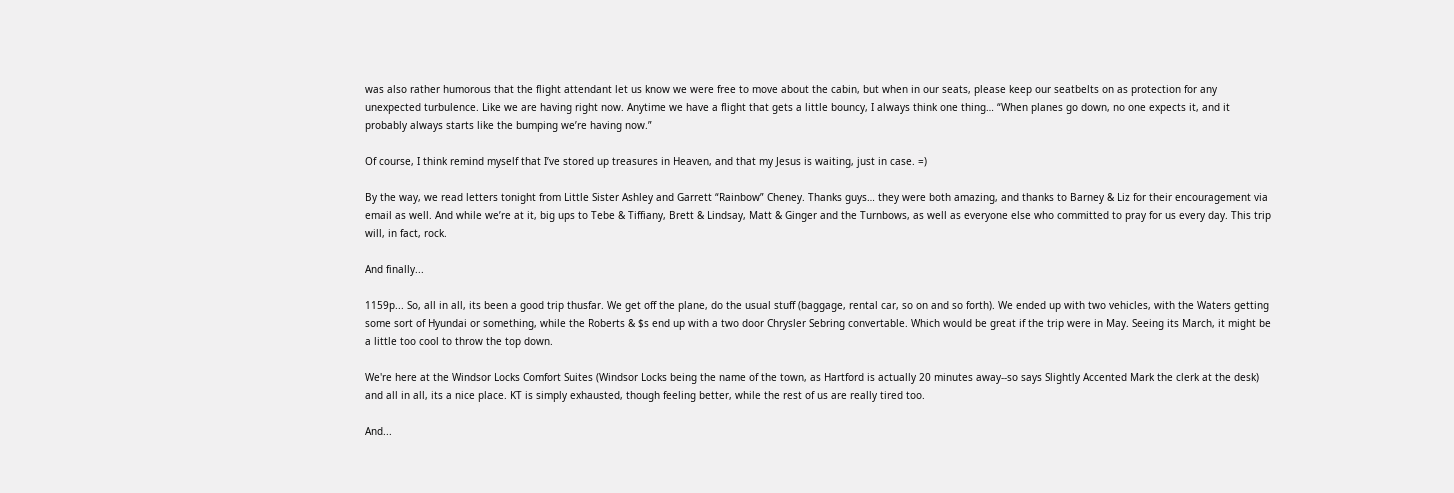was also rather humorous that the flight attendant let us know we were free to move about the cabin, but when in our seats, please keep our seatbelts on as protection for any unexpected turbulence. Like we are having right now. Anytime we have a flight that gets a little bouncy, I always think one thing… “When planes go down, no one expects it, and it probably always starts like the bumping we’re having now.”

Of course, I think remind myself that I’ve stored up treasures in Heaven, and that my Jesus is waiting, just in case. =)

By the way, we read letters tonight from Little Sister Ashley and Garrett “Rainbow” Cheney. Thanks guys… they were both amazing, and thanks to Barney & Liz for their encouragement via email as well. And while we’re at it, big ups to Tebe & Tiffiany, Brett & Lindsay, Matt & Ginger and the Turnbows, as well as everyone else who committed to pray for us every day. This trip will, in fact, rock.

And finally...

1159p... So, all in all, its been a good trip thusfar. We get off the plane, do the usual stuff (baggage, rental car, so on and so forth). We ended up with two vehicles, with the Waters getting some sort of Hyundai or something, while the Roberts & $s end up with a two door Chrysler Sebring convertable. Which would be great if the trip were in May. Seeing its March, it might be a little too cool to throw the top down.

We're here at the Windsor Locks Comfort Suites (Windsor Locks being the name of the town, as Hartford is actually 20 minutes away--so says Slightly Accented Mark the clerk at the desk) and all in all, its a nice place. KT is simply exhausted, though feeling better, while the rest of us are really tired too.

And...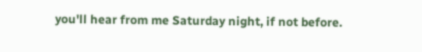you'll hear from me Saturday night, if not before.